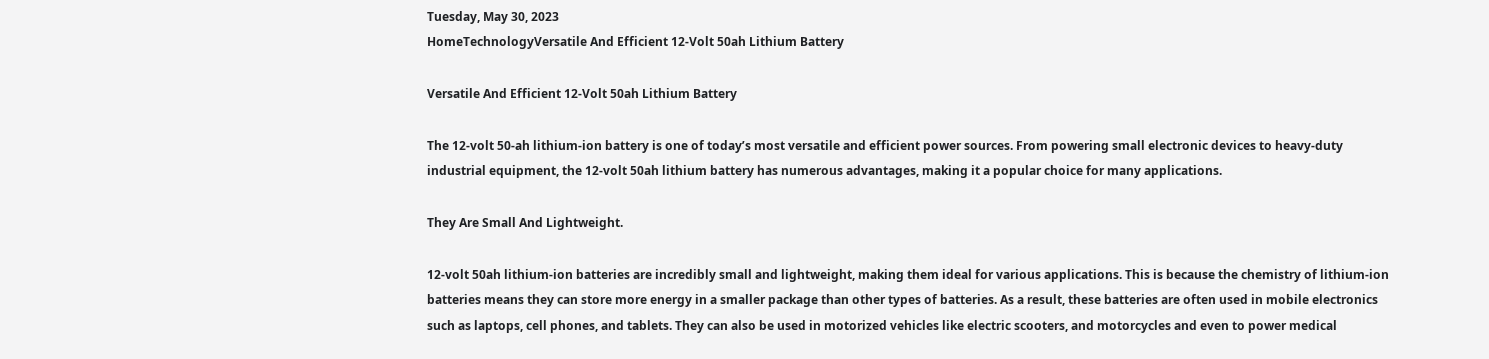Tuesday, May 30, 2023
HomeTechnologyVersatile And Efficient 12-Volt 50ah Lithium Battery

Versatile And Efficient 12-Volt 50ah Lithium Battery

The 12-volt 50-ah lithium-ion battery is one of today’s most versatile and efficient power sources. From powering small electronic devices to heavy-duty industrial equipment, the 12-volt 50ah lithium battery has numerous advantages, making it a popular choice for many applications.

They Are Small And Lightweight.

12-volt 50ah lithium-ion batteries are incredibly small and lightweight, making them ideal for various applications. This is because the chemistry of lithium-ion batteries means they can store more energy in a smaller package than other types of batteries. As a result, these batteries are often used in mobile electronics such as laptops, cell phones, and tablets. They can also be used in motorized vehicles like electric scooters, and motorcycles and even to power medical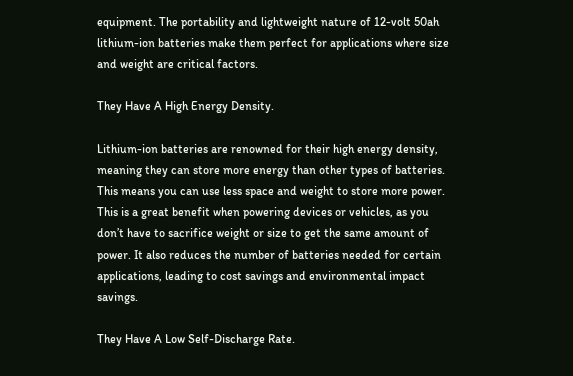equipment. The portability and lightweight nature of 12-volt 50ah lithium-ion batteries make them perfect for applications where size and weight are critical factors.

They Have A High Energy Density.

Lithium-ion batteries are renowned for their high energy density, meaning they can store more energy than other types of batteries. This means you can use less space and weight to store more power. This is a great benefit when powering devices or vehicles, as you don’t have to sacrifice weight or size to get the same amount of power. It also reduces the number of batteries needed for certain applications, leading to cost savings and environmental impact savings.

They Have A Low Self-Discharge Rate.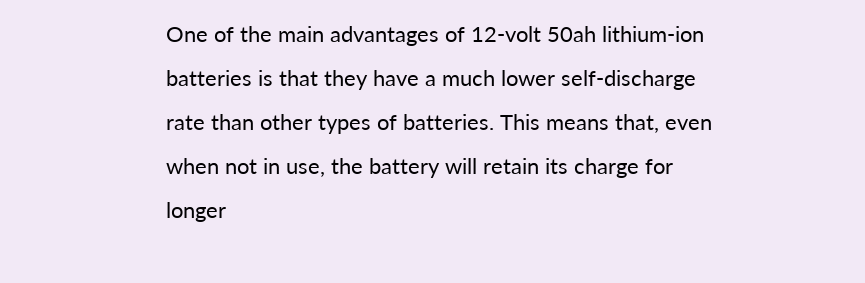One of the main advantages of 12-volt 50ah lithium-ion batteries is that they have a much lower self-discharge rate than other types of batteries. This means that, even when not in use, the battery will retain its charge for longer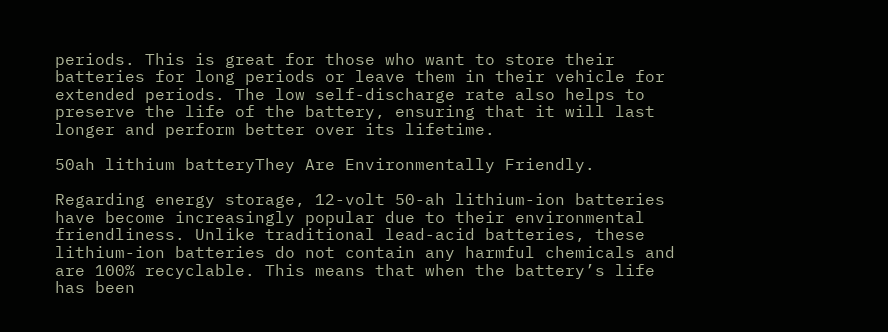periods. This is great for those who want to store their batteries for long periods or leave them in their vehicle for extended periods. The low self-discharge rate also helps to preserve the life of the battery, ensuring that it will last longer and perform better over its lifetime.

50ah lithium batteryThey Are Environmentally Friendly.

Regarding energy storage, 12-volt 50-ah lithium-ion batteries have become increasingly popular due to their environmental friendliness. Unlike traditional lead-acid batteries, these lithium-ion batteries do not contain any harmful chemicals and are 100% recyclable. This means that when the battery’s life has been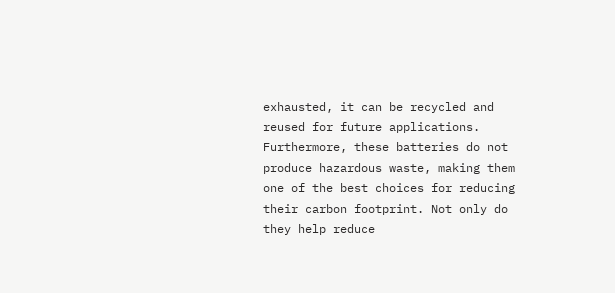exhausted, it can be recycled and reused for future applications. Furthermore, these batteries do not produce hazardous waste, making them one of the best choices for reducing their carbon footprint. Not only do they help reduce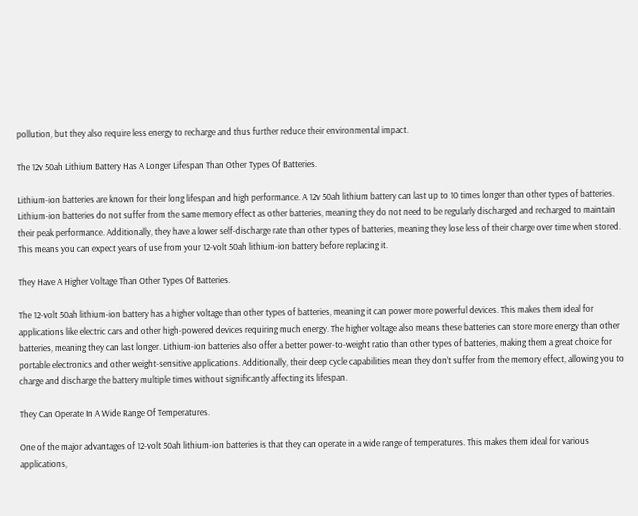pollution, but they also require less energy to recharge and thus further reduce their environmental impact.

The 12v 50ah Lithium Battery Has A Longer Lifespan Than Other Types Of Batteries.

Lithium-ion batteries are known for their long lifespan and high performance. A 12v 50ah lithium battery can last up to 10 times longer than other types of batteries. Lithium-ion batteries do not suffer from the same memory effect as other batteries, meaning they do not need to be regularly discharged and recharged to maintain their peak performance. Additionally, they have a lower self-discharge rate than other types of batteries, meaning they lose less of their charge over time when stored. This means you can expect years of use from your 12-volt 50ah lithium-ion battery before replacing it.

They Have A Higher Voltage Than Other Types Of Batteries.

The 12-volt 50ah lithium-ion battery has a higher voltage than other types of batteries, meaning it can power more powerful devices. This makes them ideal for applications like electric cars and other high-powered devices requiring much energy. The higher voltage also means these batteries can store more energy than other batteries, meaning they can last longer. Lithium-ion batteries also offer a better power-to-weight ratio than other types of batteries, making them a great choice for portable electronics and other weight-sensitive applications. Additionally, their deep cycle capabilities mean they don’t suffer from the memory effect, allowing you to charge and discharge the battery multiple times without significantly affecting its lifespan.

They Can Operate In A Wide Range Of Temperatures.

One of the major advantages of 12-volt 50ah lithium-ion batteries is that they can operate in a wide range of temperatures. This makes them ideal for various applications,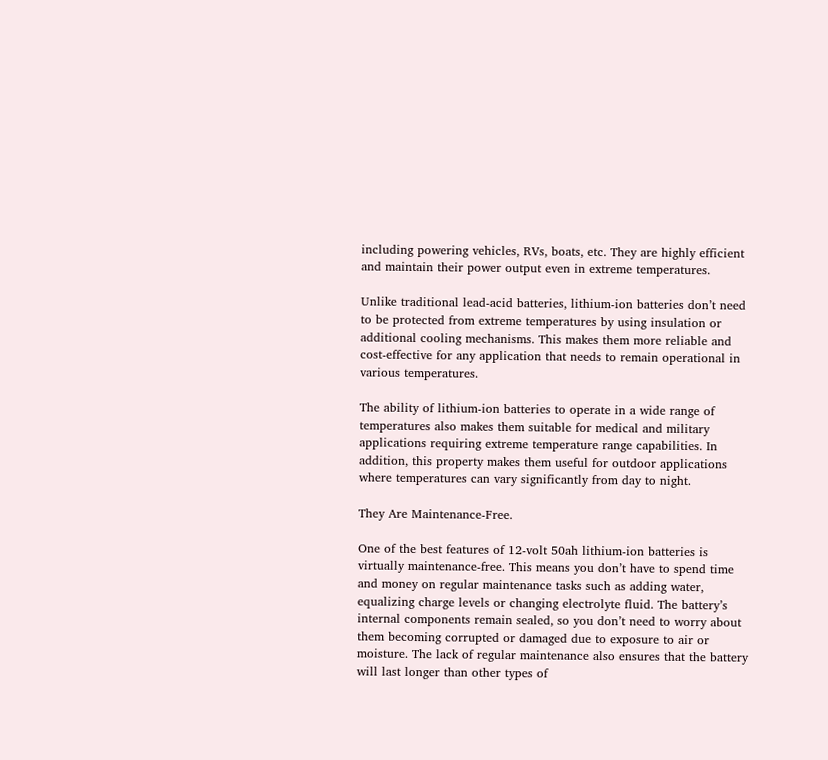including powering vehicles, RVs, boats, etc. They are highly efficient and maintain their power output even in extreme temperatures.

Unlike traditional lead-acid batteries, lithium-ion batteries don’t need to be protected from extreme temperatures by using insulation or additional cooling mechanisms. This makes them more reliable and cost-effective for any application that needs to remain operational in various temperatures.

The ability of lithium-ion batteries to operate in a wide range of temperatures also makes them suitable for medical and military applications requiring extreme temperature range capabilities. In addition, this property makes them useful for outdoor applications where temperatures can vary significantly from day to night.

They Are Maintenance-Free.

One of the best features of 12-volt 50ah lithium-ion batteries is virtually maintenance-free. This means you don’t have to spend time and money on regular maintenance tasks such as adding water, equalizing charge levels or changing electrolyte fluid. The battery’s internal components remain sealed, so you don’t need to worry about them becoming corrupted or damaged due to exposure to air or moisture. The lack of regular maintenance also ensures that the battery will last longer than other types of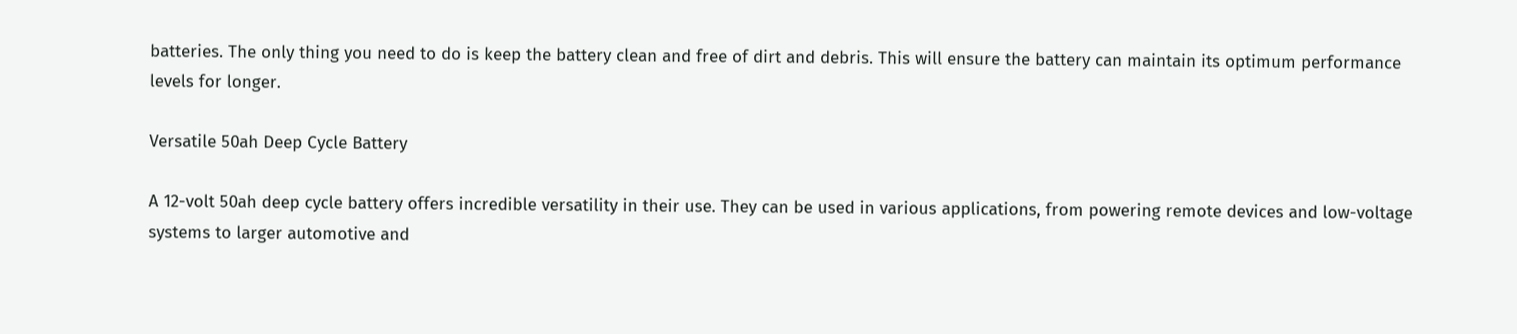batteries. The only thing you need to do is keep the battery clean and free of dirt and debris. This will ensure the battery can maintain its optimum performance levels for longer.

Versatile 50ah Deep Cycle Battery

A 12-volt 50ah deep cycle battery offers incredible versatility in their use. They can be used in various applications, from powering remote devices and low-voltage systems to larger automotive and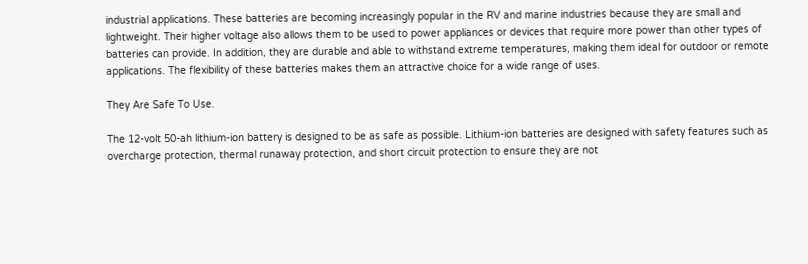industrial applications. These batteries are becoming increasingly popular in the RV and marine industries because they are small and lightweight. Their higher voltage also allows them to be used to power appliances or devices that require more power than other types of batteries can provide. In addition, they are durable and able to withstand extreme temperatures, making them ideal for outdoor or remote applications. The flexibility of these batteries makes them an attractive choice for a wide range of uses.

They Are Safe To Use.

The 12-volt 50-ah lithium-ion battery is designed to be as safe as possible. Lithium-ion batteries are designed with safety features such as overcharge protection, thermal runaway protection, and short circuit protection to ensure they are not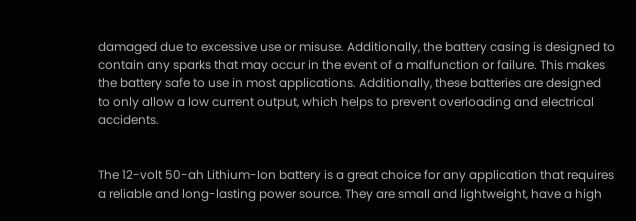damaged due to excessive use or misuse. Additionally, the battery casing is designed to contain any sparks that may occur in the event of a malfunction or failure. This makes the battery safe to use in most applications. Additionally, these batteries are designed to only allow a low current output, which helps to prevent overloading and electrical accidents.


The 12-volt 50-ah Lithium-Ion battery is a great choice for any application that requires a reliable and long-lasting power source. They are small and lightweight, have a high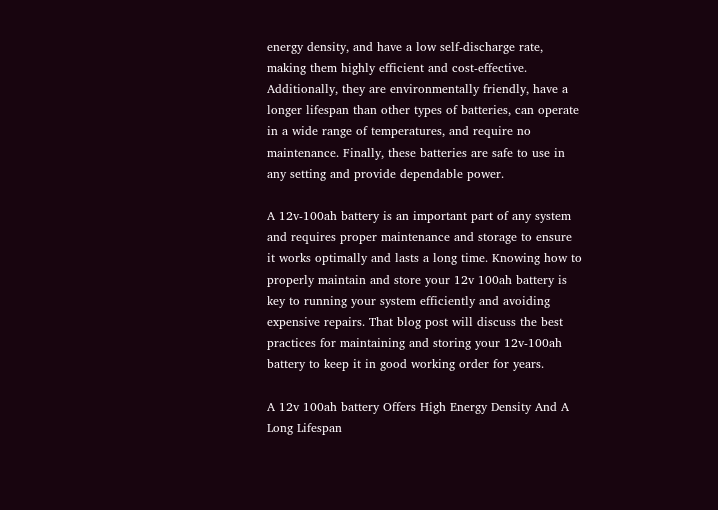energy density, and have a low self-discharge rate, making them highly efficient and cost-effective. Additionally, they are environmentally friendly, have a longer lifespan than other types of batteries, can operate in a wide range of temperatures, and require no maintenance. Finally, these batteries are safe to use in any setting and provide dependable power.

A 12v-100ah battery is an important part of any system and requires proper maintenance and storage to ensure it works optimally and lasts a long time. Knowing how to properly maintain and store your 12v 100ah battery is key to running your system efficiently and avoiding expensive repairs. That blog post will discuss the best practices for maintaining and storing your 12v-100ah battery to keep it in good working order for years.

A 12v 100ah battery Offers High Energy Density And A Long Lifespan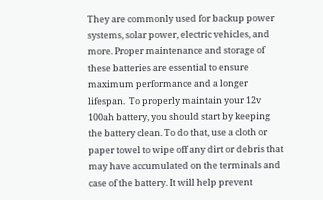They are commonly used for backup power systems, solar power, electric vehicles, and more. Proper maintenance and storage of these batteries are essential to ensure maximum performance and a longer lifespan.  To properly maintain your 12v 100ah battery, you should start by keeping the battery clean. To do that, use a cloth or paper towel to wipe off any dirt or debris that may have accumulated on the terminals and case of the battery. It will help prevent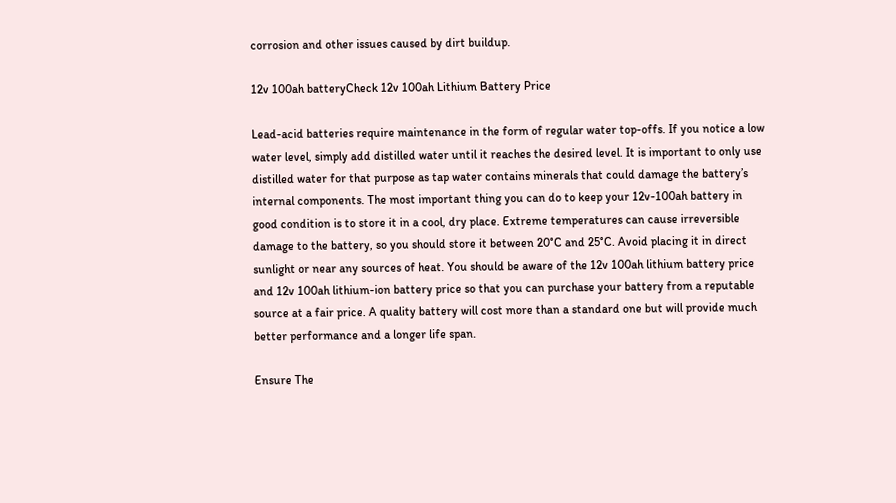corrosion and other issues caused by dirt buildup.

12v 100ah batteryCheck 12v 100ah Lithium Battery Price

Lead-acid batteries require maintenance in the form of regular water top-offs. If you notice a low water level, simply add distilled water until it reaches the desired level. It is important to only use distilled water for that purpose as tap water contains minerals that could damage the battery’s internal components. The most important thing you can do to keep your 12v-100ah battery in good condition is to store it in a cool, dry place. Extreme temperatures can cause irreversible damage to the battery, so you should store it between 20°C and 25°C. Avoid placing it in direct sunlight or near any sources of heat. You should be aware of the 12v 100ah lithium battery price and 12v 100ah lithium-ion battery price so that you can purchase your battery from a reputable source at a fair price. A quality battery will cost more than a standard one but will provide much better performance and a longer life span.

Ensure The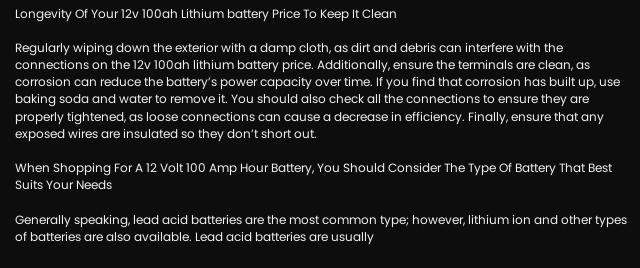Longevity Of Your 12v 100ah Lithium battery Price To Keep It Clean

Regularly wiping down the exterior with a damp cloth, as dirt and debris can interfere with the connections on the 12v 100ah lithium battery price. Additionally, ensure the terminals are clean, as corrosion can reduce the battery’s power capacity over time. If you find that corrosion has built up, use baking soda and water to remove it. You should also check all the connections to ensure they are properly tightened, as loose connections can cause a decrease in efficiency. Finally, ensure that any exposed wires are insulated so they don’t short out.

When Shopping For A 12 Volt 100 Amp Hour Battery, You Should Consider The Type Of Battery That Best Suits Your Needs

Generally speaking, lead acid batteries are the most common type; however, lithium ion and other types of batteries are also available. Lead acid batteries are usually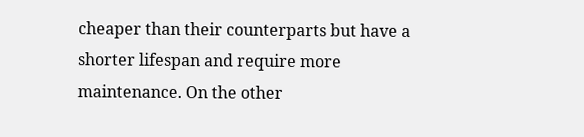cheaper than their counterparts but have a shorter lifespan and require more maintenance. On the other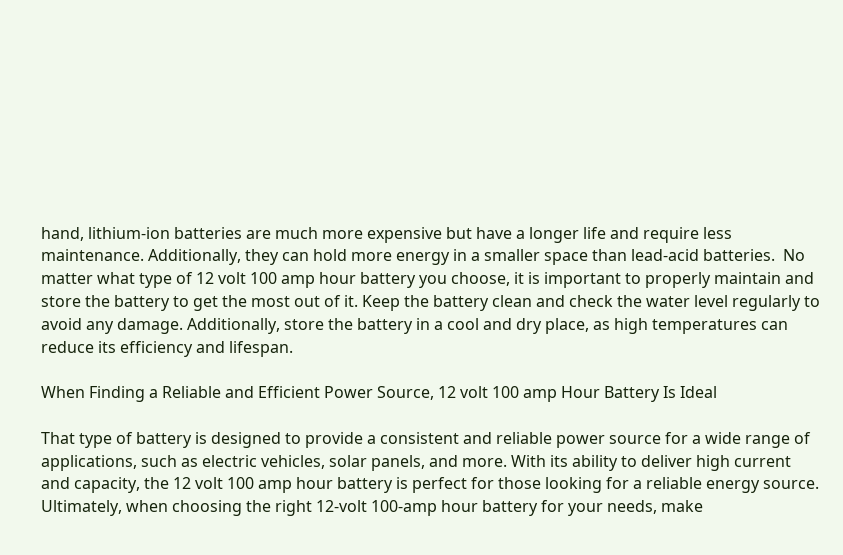hand, lithium-ion batteries are much more expensive but have a longer life and require less maintenance. Additionally, they can hold more energy in a smaller space than lead-acid batteries.  No matter what type of 12 volt 100 amp hour battery you choose, it is important to properly maintain and store the battery to get the most out of it. Keep the battery clean and check the water level regularly to avoid any damage. Additionally, store the battery in a cool and dry place, as high temperatures can reduce its efficiency and lifespan.

When Finding a Reliable and Efficient Power Source, 12 volt 100 amp Hour Battery Is Ideal

That type of battery is designed to provide a consistent and reliable power source for a wide range of applications, such as electric vehicles, solar panels, and more. With its ability to deliver high current and capacity, the 12 volt 100 amp hour battery is perfect for those looking for a reliable energy source. Ultimately, when choosing the right 12-volt 100-amp hour battery for your needs, make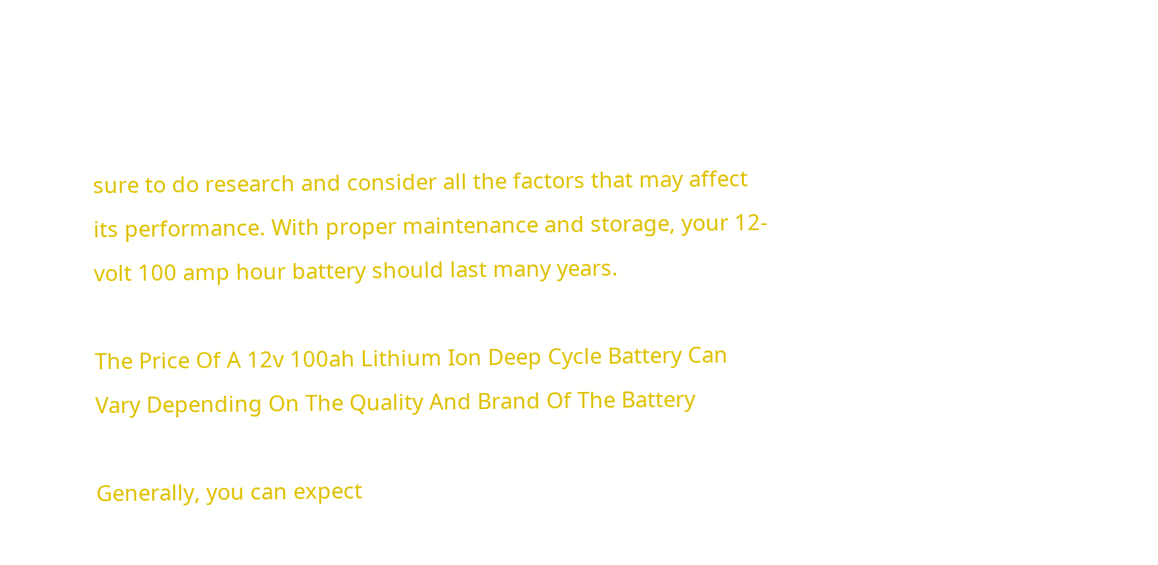sure to do research and consider all the factors that may affect its performance. With proper maintenance and storage, your 12-volt 100 amp hour battery should last many years.

The Price Of A 12v 100ah Lithium Ion Deep Cycle Battery Can Vary Depending On The Quality And Brand Of The Battery

Generally, you can expect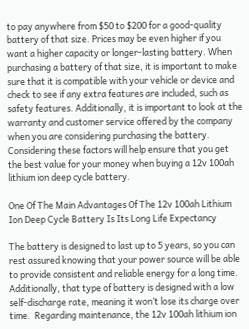to pay anywhere from $50 to $200 for a good-quality battery of that size. Prices may be even higher if you want a higher capacity or longer-lasting battery. When purchasing a battery of that size, it is important to make sure that it is compatible with your vehicle or device and check to see if any extra features are included, such as safety features. Additionally, it is important to look at the warranty and customer service offered by the company when you are considering purchasing the battery. Considering these factors will help ensure that you get the best value for your money when buying a 12v 100ah lithium ion deep cycle battery.

One Of The Main Advantages Of The 12v 100ah Lithium Ion Deep Cycle Battery Is Its Long Life Expectancy

The battery is designed to last up to 5 years, so you can rest assured knowing that your power source will be able to provide consistent and reliable energy for a long time. Additionally, that type of battery is designed with a low self-discharge rate, meaning it won’t lose its charge over time.  Regarding maintenance, the 12v 100ah lithium ion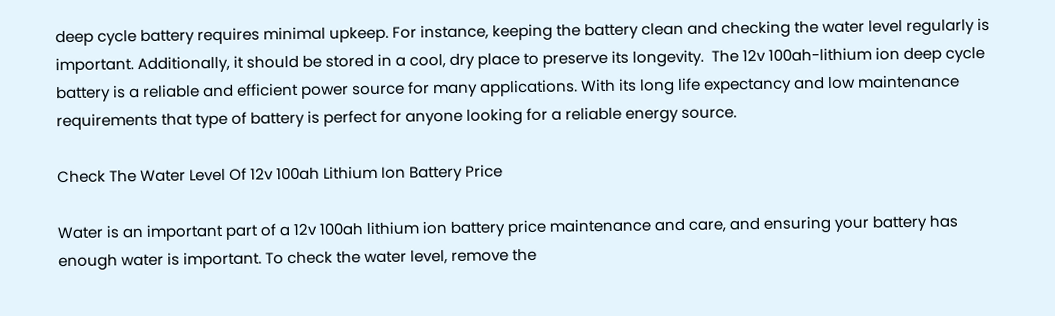deep cycle battery requires minimal upkeep. For instance, keeping the battery clean and checking the water level regularly is important. Additionally, it should be stored in a cool, dry place to preserve its longevity.  The 12v 100ah-lithium ion deep cycle battery is a reliable and efficient power source for many applications. With its long life expectancy and low maintenance requirements that type of battery is perfect for anyone looking for a reliable energy source.

Check The Water Level Of 12v 100ah Lithium Ion Battery Price

Water is an important part of a 12v 100ah lithium ion battery price maintenance and care, and ensuring your battery has enough water is important. To check the water level, remove the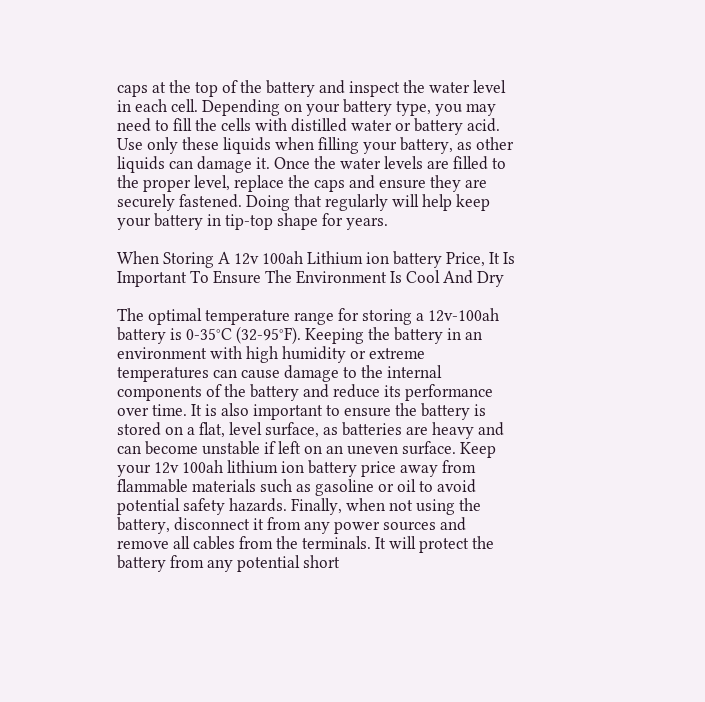caps at the top of the battery and inspect the water level in each cell. Depending on your battery type, you may need to fill the cells with distilled water or battery acid. Use only these liquids when filling your battery, as other liquids can damage it. Once the water levels are filled to the proper level, replace the caps and ensure they are securely fastened. Doing that regularly will help keep your battery in tip-top shape for years.

When Storing A 12v 100ah Lithium ion battery Price, It Is Important To Ensure The Environment Is Cool And Dry

The optimal temperature range for storing a 12v-100ah battery is 0-35°C (32-95°F). Keeping the battery in an environment with high humidity or extreme temperatures can cause damage to the internal components of the battery and reduce its performance over time. It is also important to ensure the battery is stored on a flat, level surface, as batteries are heavy and can become unstable if left on an uneven surface. Keep your 12v 100ah lithium ion battery price away from flammable materials such as gasoline or oil to avoid potential safety hazards. Finally, when not using the battery, disconnect it from any power sources and remove all cables from the terminals. It will protect the battery from any potential short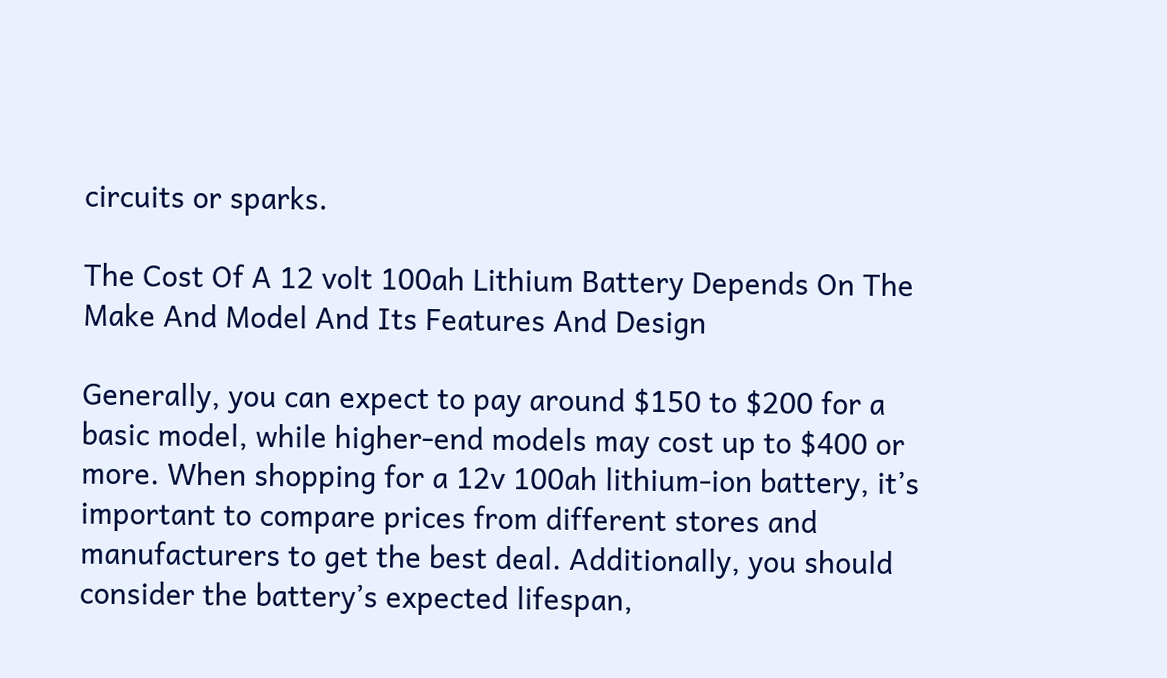circuits or sparks.

The Cost Of A 12 volt 100ah Lithium Battery Depends On The Make And Model And Its Features And Design

Generally, you can expect to pay around $150 to $200 for a basic model, while higher-end models may cost up to $400 or more. When shopping for a 12v 100ah lithium-ion battery, it’s important to compare prices from different stores and manufacturers to get the best deal. Additionally, you should consider the battery’s expected lifespan,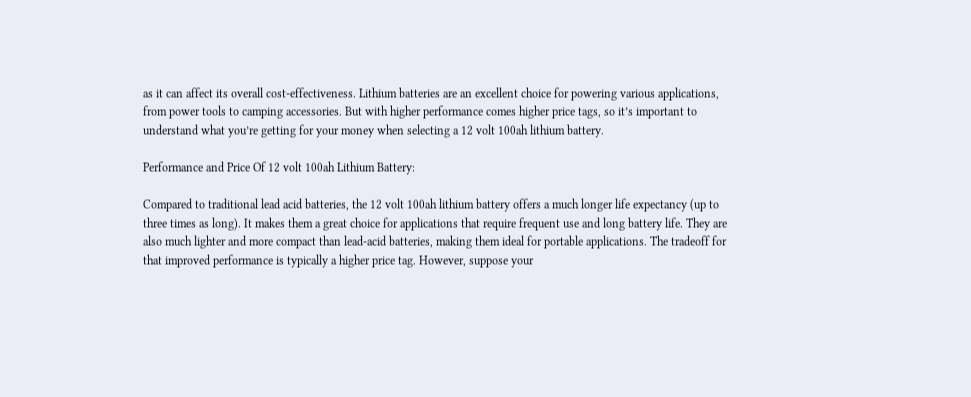as it can affect its overall cost-effectiveness. Lithium batteries are an excellent choice for powering various applications, from power tools to camping accessories. But with higher performance comes higher price tags, so it’s important to understand what you’re getting for your money when selecting a 12 volt 100ah lithium battery.

Performance and Price Of 12 volt 100ah Lithium Battery:

Compared to traditional lead acid batteries, the 12 volt 100ah lithium battery offers a much longer life expectancy (up to three times as long). It makes them a great choice for applications that require frequent use and long battery life. They are also much lighter and more compact than lead-acid batteries, making them ideal for portable applications. The tradeoff for that improved performance is typically a higher price tag. However, suppose your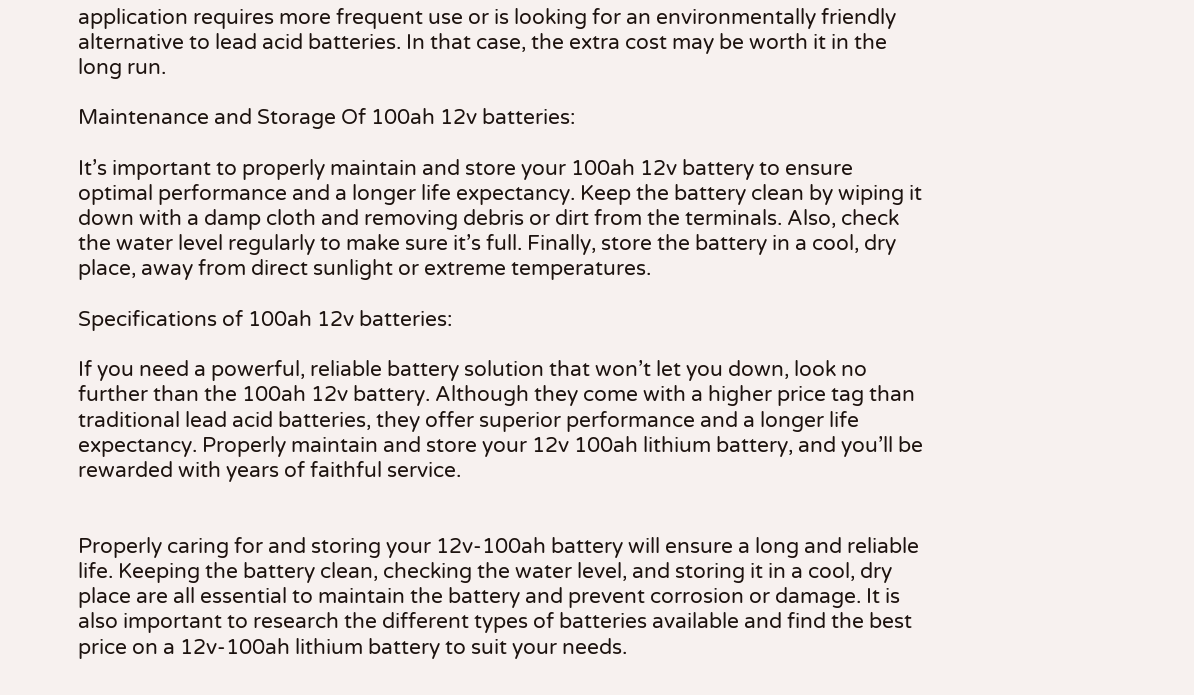application requires more frequent use or is looking for an environmentally friendly alternative to lead acid batteries. In that case, the extra cost may be worth it in the long run.

Maintenance and Storage Of 100ah 12v batteries:

It’s important to properly maintain and store your 100ah 12v battery to ensure optimal performance and a longer life expectancy. Keep the battery clean by wiping it down with a damp cloth and removing debris or dirt from the terminals. Also, check the water level regularly to make sure it’s full. Finally, store the battery in a cool, dry place, away from direct sunlight or extreme temperatures.

Specifications of 100ah 12v batteries:

If you need a powerful, reliable battery solution that won’t let you down, look no further than the 100ah 12v battery. Although they come with a higher price tag than traditional lead acid batteries, they offer superior performance and a longer life expectancy. Properly maintain and store your 12v 100ah lithium battery, and you’ll be rewarded with years of faithful service.


Properly caring for and storing your 12v-100ah battery will ensure a long and reliable life. Keeping the battery clean, checking the water level, and storing it in a cool, dry place are all essential to maintain the battery and prevent corrosion or damage. It is also important to research the different types of batteries available and find the best price on a 12v-100ah lithium battery to suit your needs.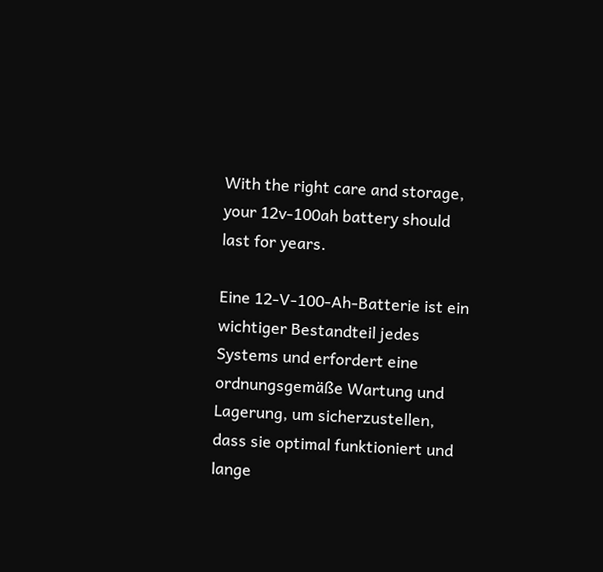With the right care and storage, your 12v-100ah battery should last for years.

Eine 12-V-100-Ah-Batterie ist ein wichtiger Bestandteil jedes Systems und erfordert eine ordnungsgemäße Wartung und Lagerung, um sicherzustellen, dass sie optimal funktioniert und lange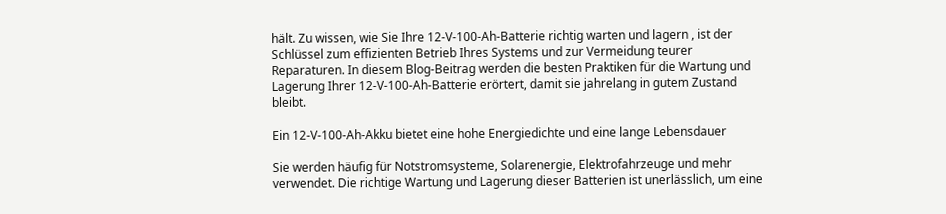hält. Zu wissen, wie Sie Ihre 12-V-100-Ah-Batterie richtig warten und lagern , ist der Schlüssel zum effizienten Betrieb Ihres Systems und zur Vermeidung teurer Reparaturen. In diesem Blog-Beitrag werden die besten Praktiken für die Wartung und Lagerung Ihrer 12-V-100-Ah-Batterie erörtert, damit sie jahrelang in gutem Zustand bleibt.

Ein 12-V-100-Ah-Akku bietet eine hohe Energiedichte und eine lange Lebensdauer

Sie werden häufig für Notstromsysteme, Solarenergie, Elektrofahrzeuge und mehr verwendet. Die richtige Wartung und Lagerung dieser Batterien ist unerlässlich, um eine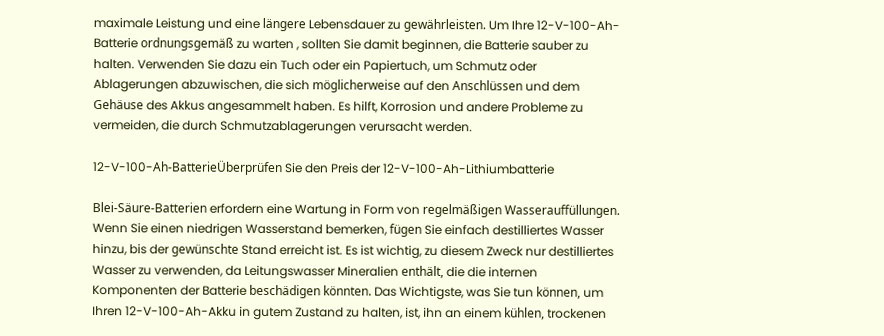maximale Leistung und eine längere Lebensdauer zu gewährleisten. Um Ihre 12-V-100-Ah-Batterie ordnungsgemäß zu warten , sollten Sie damit beginnen, die Batterie sauber zu halten. Verwenden Sie dazu ein Tuch oder ein Papiertuch, um Schmutz oder Ablagerungen abzuwischen, die sich möglicherweise auf den Anschlüssen und dem Gehäuse des Akkus angesammelt haben. Es hilft, Korrosion und andere Probleme zu vermeiden, die durch Schmutzablagerungen verursacht werden.

12-V-100-Ah-BatterieÜberprüfen Sie den Preis der 12-V-100-Ah-Lithiumbatterie

Blei-Säure-Batterien erfordern eine Wartung in Form von regelmäßigen Wasserauffüllungen. Wenn Sie einen niedrigen Wasserstand bemerken, fügen Sie einfach destilliertes Wasser hinzu, bis der gewünschte Stand erreicht ist. Es ist wichtig, zu diesem Zweck nur destilliertes Wasser zu verwenden, da Leitungswasser Mineralien enthält, die die internen Komponenten der Batterie beschädigen könnten. Das Wichtigste, was Sie tun können, um Ihren 12-V-100-Ah-Akku in gutem Zustand zu halten, ist, ihn an einem kühlen, trockenen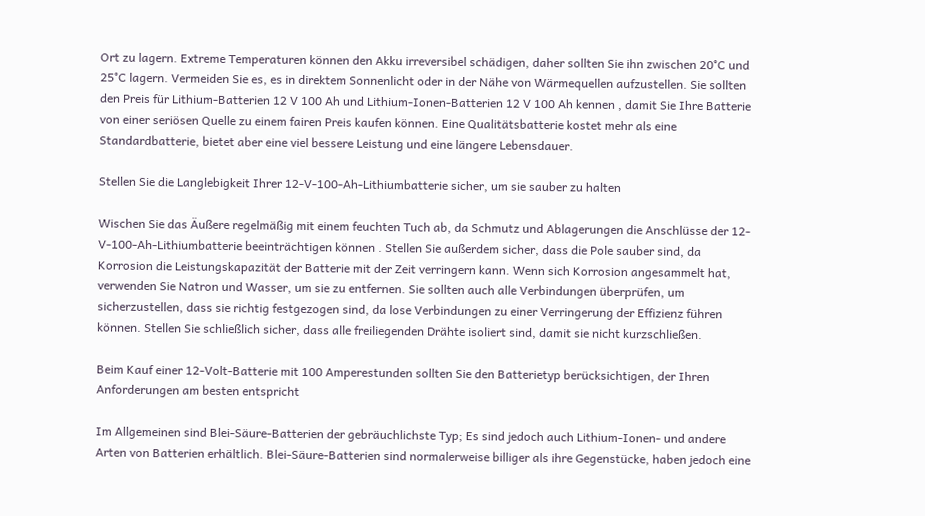Ort zu lagern. Extreme Temperaturen können den Akku irreversibel schädigen, daher sollten Sie ihn zwischen 20°C und 25°C lagern. Vermeiden Sie es, es in direktem Sonnenlicht oder in der Nähe von Wärmequellen aufzustellen. Sie sollten den Preis für Lithium-Batterien 12 V 100 Ah und Lithium-Ionen-Batterien 12 V 100 Ah kennen , damit Sie Ihre Batterie von einer seriösen Quelle zu einem fairen Preis kaufen können. Eine Qualitätsbatterie kostet mehr als eine Standardbatterie, bietet aber eine viel bessere Leistung und eine längere Lebensdauer.

Stellen Sie die Langlebigkeit Ihrer 12-V-100-Ah-Lithiumbatterie sicher, um sie sauber zu halten

Wischen Sie das Äußere regelmäßig mit einem feuchten Tuch ab, da Schmutz und Ablagerungen die Anschlüsse der 12-V-100-Ah-Lithiumbatterie beeinträchtigen können . Stellen Sie außerdem sicher, dass die Pole sauber sind, da Korrosion die Leistungskapazität der Batterie mit der Zeit verringern kann. Wenn sich Korrosion angesammelt hat, verwenden Sie Natron und Wasser, um sie zu entfernen. Sie sollten auch alle Verbindungen überprüfen, um sicherzustellen, dass sie richtig festgezogen sind, da lose Verbindungen zu einer Verringerung der Effizienz führen können. Stellen Sie schließlich sicher, dass alle freiliegenden Drähte isoliert sind, damit sie nicht kurzschließen.

Beim Kauf einer 12-Volt-Batterie mit 100 Amperestunden sollten Sie den Batterietyp berücksichtigen, der Ihren Anforderungen am besten entspricht

Im Allgemeinen sind Blei-Säure-Batterien der gebräuchlichste Typ; Es sind jedoch auch Lithium-Ionen- und andere Arten von Batterien erhältlich. Blei-Säure-Batterien sind normalerweise billiger als ihre Gegenstücke, haben jedoch eine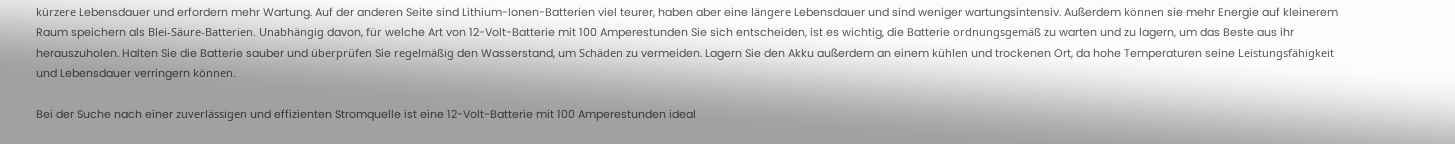kürzere Lebensdauer und erfordern mehr Wartung. Auf der anderen Seite sind Lithium-Ionen-Batterien viel teurer, haben aber eine längere Lebensdauer und sind weniger wartungsintensiv. Außerdem können sie mehr Energie auf kleinerem Raum speichern als Blei-Säure-Batterien. Unabhängig davon, für welche Art von 12-Volt-Batterie mit 100 Amperestunden Sie sich entscheiden, ist es wichtig, die Batterie ordnungsgemäß zu warten und zu lagern, um das Beste aus ihr herauszuholen. Halten Sie die Batterie sauber und überprüfen Sie regelmäßig den Wasserstand, um Schäden zu vermeiden. Lagern Sie den Akku außerdem an einem kühlen und trockenen Ort, da hohe Temperaturen seine Leistungsfähigkeit und Lebensdauer verringern können.

Bei der Suche nach einer zuverlässigen und effizienten Stromquelle ist eine 12-Volt-Batterie mit 100 Amperestunden ideal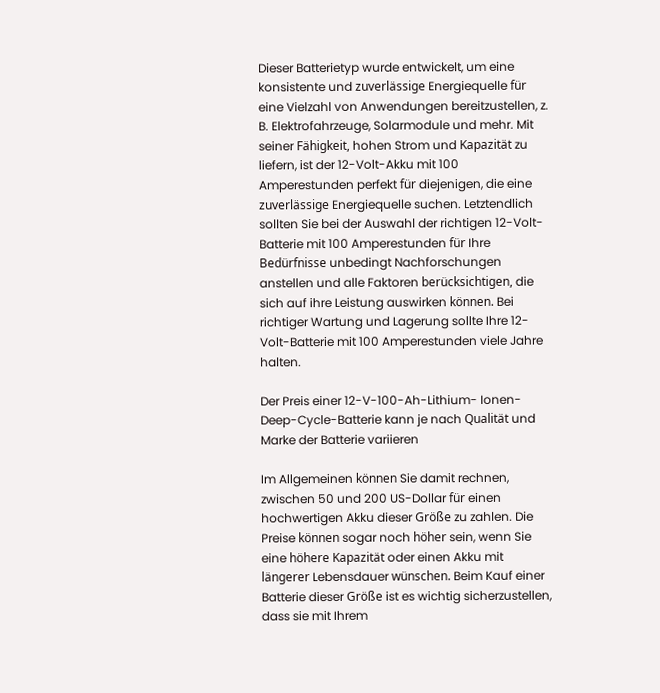Dieser Batterietyp wurde entwickelt, um eine konsistente und zuverlässige Energiequelle für eine Vielzahl von Anwendungen bereitzustellen, z. B. Elektrofahrzeuge, Solarmodule und mehr. Mit seiner Fähigkeit, hohen Strom und Kapazität zu liefern, ist der 12-Volt-Akku mit 100 Amperestunden perfekt für diejenigen, die eine zuverlässige Energiequelle suchen. Letztendlich sollten Sie bei der Auswahl der richtigen 12-Volt-Batterie mit 100 Amperestunden für Ihre Bedürfnisse unbedingt Nachforschungen anstellen und alle Faktoren berücksichtigen, die sich auf ihre Leistung auswirken können. Bei richtiger Wartung und Lagerung sollte Ihre 12-Volt-Batterie mit 100 Amperestunden viele Jahre halten.

Der Preis einer 12-V-100-Ah-Lithium- Ionen-Deep-Cycle-Batterie kann je nach Qualität und Marke der Batterie variieren

Im Allgemeinen können Sie damit rechnen, zwischen 50 und 200 US-Dollar für einen hochwertigen Akku dieser Größe zu zahlen. Die Preise können sogar noch höher sein, wenn Sie eine höhere Kapazität oder einen Akku mit längerer Lebensdauer wünschen. Beim Kauf einer Batterie dieser Größe ist es wichtig sicherzustellen, dass sie mit Ihrem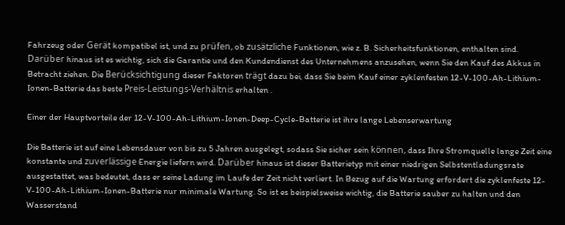Fahrzeug oder Gerät kompatibel ist, und zu prüfen, ob zusätzliche Funktionen, wie z. B. Sicherheitsfunktionen, enthalten sind. Darüber hinaus ist es wichtig, sich die Garantie und den Kundendienst des Unternehmens anzusehen, wenn Sie den Kauf des Akkus in Betracht ziehen. Die Berücksichtigung dieser Faktoren trägt dazu bei, dass Sie beim Kauf einer zyklenfesten 12-V-100-Ah-Lithium-Ionen-Batterie das beste Preis-Leistungs-Verhältnis erhalten .

Einer der Hauptvorteile der 12-V-100-Ah-Lithium-Ionen-Deep-Cycle-Batterie ist ihre lange Lebenserwartung

Die Batterie ist auf eine Lebensdauer von bis zu 5 Jahren ausgelegt, sodass Sie sicher sein können, dass Ihre Stromquelle lange Zeit eine konstante und zuverlässige Energie liefern wird. Darüber hinaus ist dieser Batterietyp mit einer niedrigen Selbstentladungsrate ausgestattet, was bedeutet, dass er seine Ladung im Laufe der Zeit nicht verliert. In Bezug auf die Wartung erfordert die zyklenfeste 12-V-100-Ah-Lithium-Ionen-Batterie nur minimale Wartung. So ist es beispielsweise wichtig, die Batterie sauber zu halten und den Wasserstand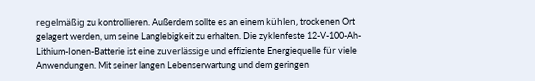regelmäßig zu kontrollieren. Außerdem sollte es an einem kühlen, trockenen Ort gelagert werden, um seine Langlebigkeit zu erhalten. Die zyklenfeste 12-V-100-Ah-Lithium-Ionen-Batterie ist eine zuverlässige und effiziente Energiequelle für viele Anwendungen. Mit seiner langen Lebenserwartung und dem geringen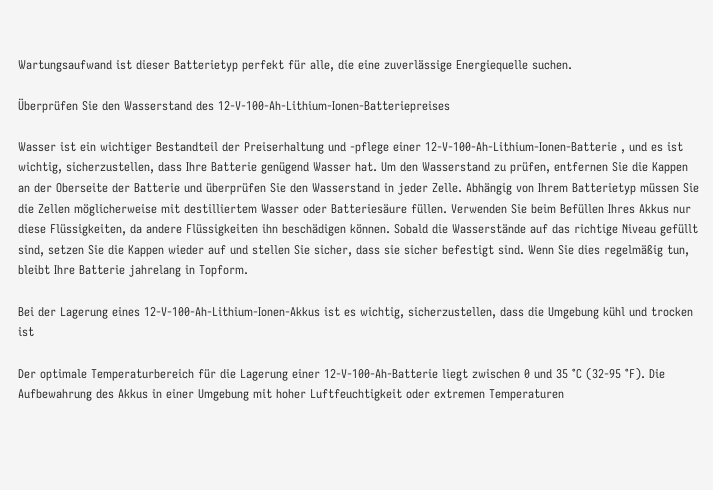Wartungsaufwand ist dieser Batterietyp perfekt für alle, die eine zuverlässige Energiequelle suchen.

Überprüfen Sie den Wasserstand des 12-V-100-Ah-Lithium-Ionen-Batteriepreises

Wasser ist ein wichtiger Bestandteil der Preiserhaltung und -pflege einer 12-V-100-Ah-Lithium-Ionen-Batterie , und es ist wichtig, sicherzustellen, dass Ihre Batterie genügend Wasser hat. Um den Wasserstand zu prüfen, entfernen Sie die Kappen an der Oberseite der Batterie und überprüfen Sie den Wasserstand in jeder Zelle. Abhängig von Ihrem Batterietyp müssen Sie die Zellen möglicherweise mit destilliertem Wasser oder Batteriesäure füllen. Verwenden Sie beim Befüllen Ihres Akkus nur diese Flüssigkeiten, da andere Flüssigkeiten ihn beschädigen können. Sobald die Wasserstände auf das richtige Niveau gefüllt sind, setzen Sie die Kappen wieder auf und stellen Sie sicher, dass sie sicher befestigt sind. Wenn Sie dies regelmäßig tun, bleibt Ihre Batterie jahrelang in Topform.

Bei der Lagerung eines 12-V-100-Ah-Lithium-Ionen-Akkus ist es wichtig, sicherzustellen, dass die Umgebung kühl und trocken ist

Der optimale Temperaturbereich für die Lagerung einer 12-V-100-Ah-Batterie liegt zwischen 0 und 35 °C (32-95 °F). Die Aufbewahrung des Akkus in einer Umgebung mit hoher Luftfeuchtigkeit oder extremen Temperaturen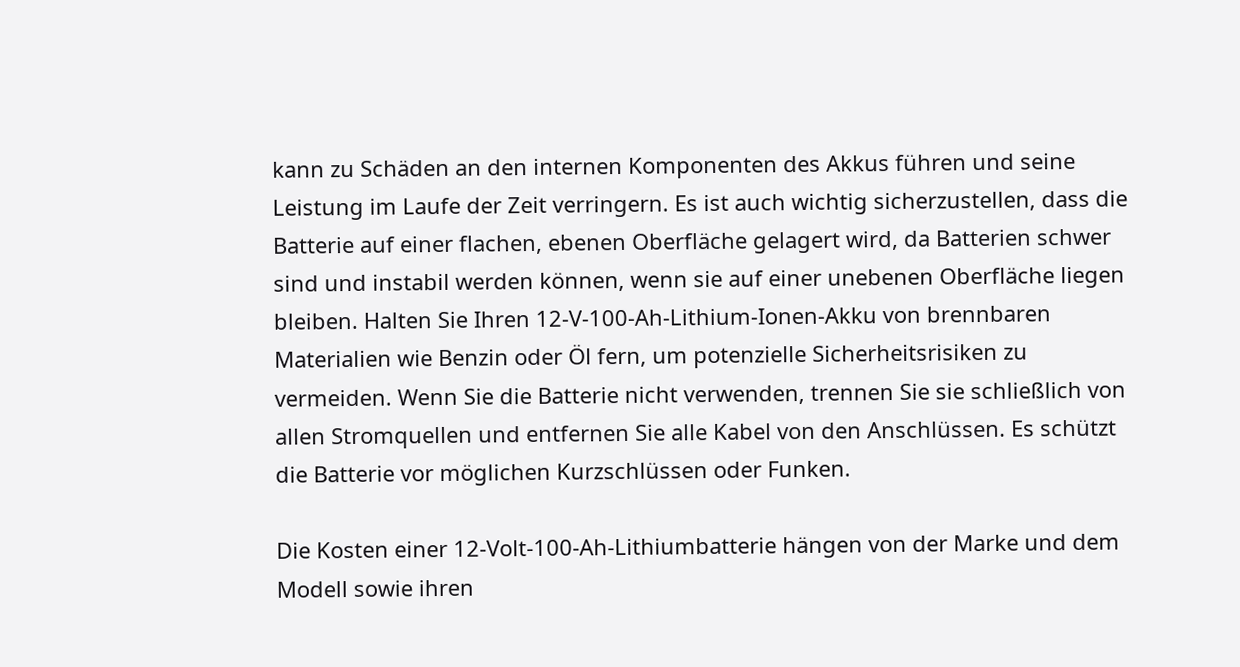kann zu Schäden an den internen Komponenten des Akkus führen und seine Leistung im Laufe der Zeit verringern. Es ist auch wichtig sicherzustellen, dass die Batterie auf einer flachen, ebenen Oberfläche gelagert wird, da Batterien schwer sind und instabil werden können, wenn sie auf einer unebenen Oberfläche liegen bleiben. Halten Sie Ihren 12-V-100-Ah-Lithium-Ionen-Akku von brennbaren Materialien wie Benzin oder Öl fern, um potenzielle Sicherheitsrisiken zu vermeiden. Wenn Sie die Batterie nicht verwenden, trennen Sie sie schließlich von allen Stromquellen und entfernen Sie alle Kabel von den Anschlüssen. Es schützt die Batterie vor möglichen Kurzschlüssen oder Funken.

Die Kosten einer 12-Volt-100-Ah-Lithiumbatterie hängen von der Marke und dem Modell sowie ihren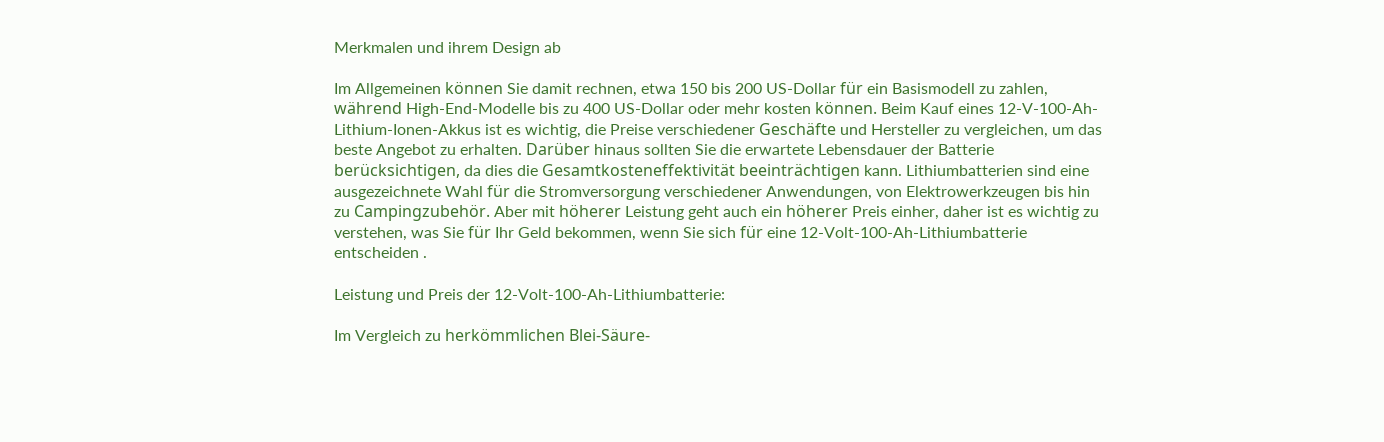Merkmalen und ihrem Design ab

Im Allgemeinen können Sie damit rechnen, etwa 150 bis 200 US-Dollar für ein Basismodell zu zahlen, während High-End-Modelle bis zu 400 US-Dollar oder mehr kosten können. Beim Kauf eines 12-V-100-Ah-Lithium-Ionen-Akkus ist es wichtig, die Preise verschiedener Geschäfte und Hersteller zu vergleichen, um das beste Angebot zu erhalten. Darüber hinaus sollten Sie die erwartete Lebensdauer der Batterie berücksichtigen, da dies die Gesamtkosteneffektivität beeinträchtigen kann. Lithiumbatterien sind eine ausgezeichnete Wahl für die Stromversorgung verschiedener Anwendungen, von Elektrowerkzeugen bis hin zu Campingzubehör. Aber mit höherer Leistung geht auch ein höherer Preis einher, daher ist es wichtig zu verstehen, was Sie für Ihr Geld bekommen, wenn Sie sich für eine 12-Volt-100-Ah-Lithiumbatterie entscheiden .

Leistung und Preis der 12-Volt-100-Ah-Lithiumbatterie:

Im Vergleich zu herkömmlichen Blei-Säure-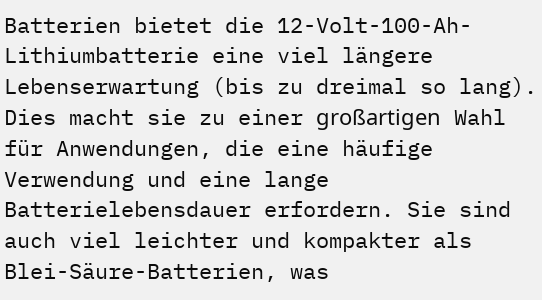Batterien bietet die 12-Volt-100-Ah-Lithiumbatterie eine viel längere Lebenserwartung (bis zu dreimal so lang). Dies macht sie zu einer großartigen Wahl für Anwendungen, die eine häufige Verwendung und eine lange Batterielebensdauer erfordern. Sie sind auch viel leichter und kompakter als Blei-Säure-Batterien, was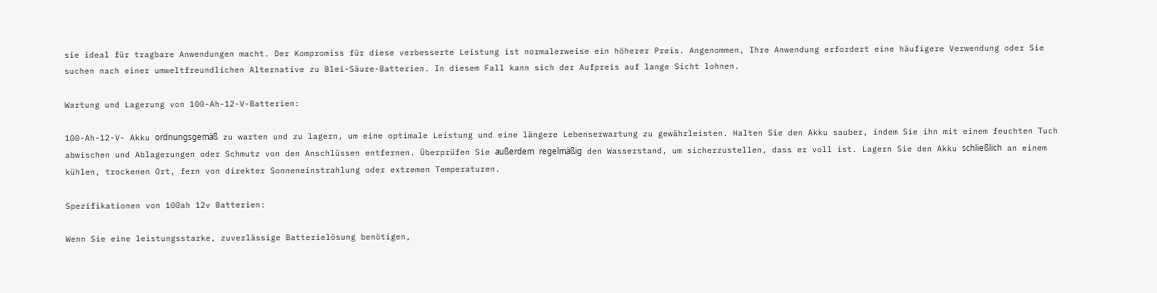sie ideal für tragbare Anwendungen macht. Der Kompromiss für diese verbesserte Leistung ist normalerweise ein höherer Preis. Angenommen, Ihre Anwendung erfordert eine häufigere Verwendung oder Sie suchen nach einer umweltfreundlichen Alternative zu Blei-Säure-Batterien. In diesem Fall kann sich der Aufpreis auf lange Sicht lohnen.

Wartung und Lagerung von 100-Ah-12-V-Batterien:

100-Ah-12-V- Akku ordnungsgemäß zu warten und zu lagern, um eine optimale Leistung und eine längere Lebenserwartung zu gewährleisten. Halten Sie den Akku sauber, indem Sie ihn mit einem feuchten Tuch abwischen und Ablagerungen oder Schmutz von den Anschlüssen entfernen. Überprüfen Sie außerdem regelmäßig den Wasserstand, um sicherzustellen, dass er voll ist. Lagern Sie den Akku schließlich an einem kühlen, trockenen Ort, fern von direkter Sonneneinstrahlung oder extremen Temperaturen.

Spezifikationen von 100ah 12v Batterien:

Wenn Sie eine leistungsstarke, zuverlässige Batterielösung benötigen,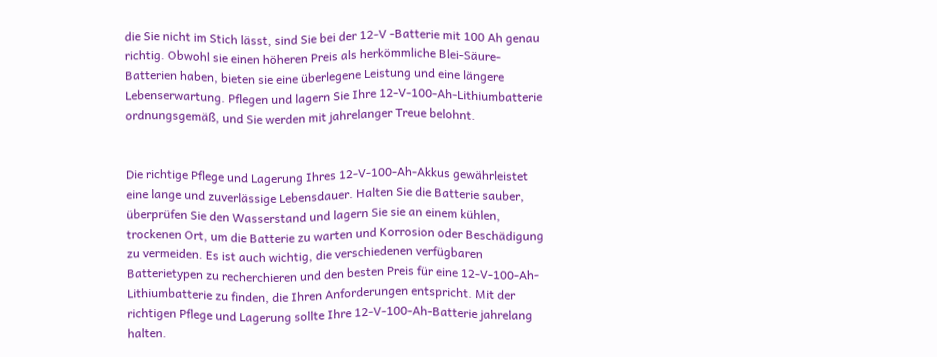die Sie nicht im Stich lässt, sind Sie bei der 12-V -Batterie mit 100 Ah genau richtig. Obwohl sie einen höheren Preis als herkömmliche Blei-Säure-Batterien haben, bieten sie eine überlegene Leistung und eine längere Lebenserwartung. Pflegen und lagern Sie Ihre 12-V-100-Ah-Lithiumbatterie ordnungsgemäß, und Sie werden mit jahrelanger Treue belohnt.


Die richtige Pflege und Lagerung Ihres 12-V-100-Ah-Akkus gewährleistet eine lange und zuverlässige Lebensdauer. Halten Sie die Batterie sauber, überprüfen Sie den Wasserstand und lagern Sie sie an einem kühlen, trockenen Ort, um die Batterie zu warten und Korrosion oder Beschädigung zu vermeiden. Es ist auch wichtig, die verschiedenen verfügbaren Batterietypen zu recherchieren und den besten Preis für eine 12-V-100-Ah-Lithiumbatterie zu finden, die Ihren Anforderungen entspricht. Mit der richtigen Pflege und Lagerung sollte Ihre 12-V-100-Ah-Batterie jahrelang halten.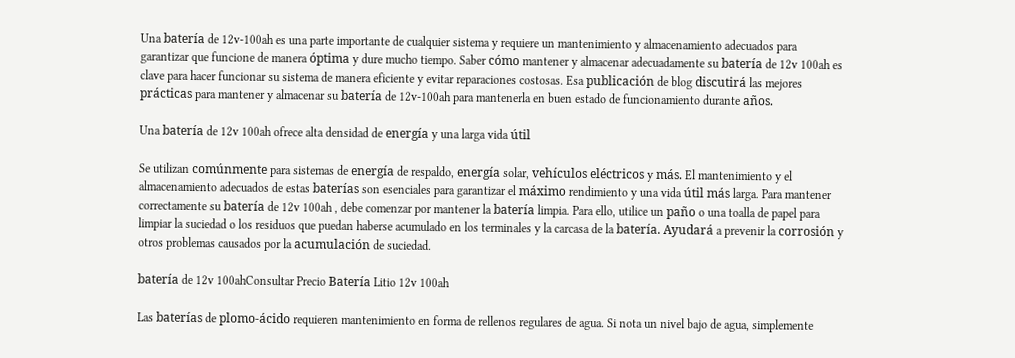Una batería de 12v-100ah es una parte importante de cualquier sistema y requiere un mantenimiento y almacenamiento adecuados para garantizar que funcione de manera óptima y dure mucho tiempo. Saber cómo mantener y almacenar adecuadamente su batería de 12v 100ah es clave para hacer funcionar su sistema de manera eficiente y evitar reparaciones costosas. Esa publicación de blog discutirá las mejores prácticas para mantener y almacenar su batería de 12v-100ah para mantenerla en buen estado de funcionamiento durante años.

Una batería de 12v 100ah ofrece alta densidad de energía y una larga vida útil

Se utilizan comúnmente para sistemas de energía de respaldo, energía solar, vehículos eléctricos y más. El mantenimiento y el almacenamiento adecuados de estas baterías son esenciales para garantizar el máximo rendimiento y una vida útil más larga. Para mantener correctamente su batería de 12v 100ah , debe comenzar por mantener la batería limpia. Para ello, utilice un paño o una toalla de papel para limpiar la suciedad o los residuos que puedan haberse acumulado en los terminales y la carcasa de la batería. Ayudará a prevenir la corrosión y otros problemas causados por la acumulación de suciedad.

batería de 12v 100ahConsultar Precio Batería Litio 12v 100ah

Las baterías de plomo-ácido requieren mantenimiento en forma de rellenos regulares de agua. Si nota un nivel bajo de agua, simplemente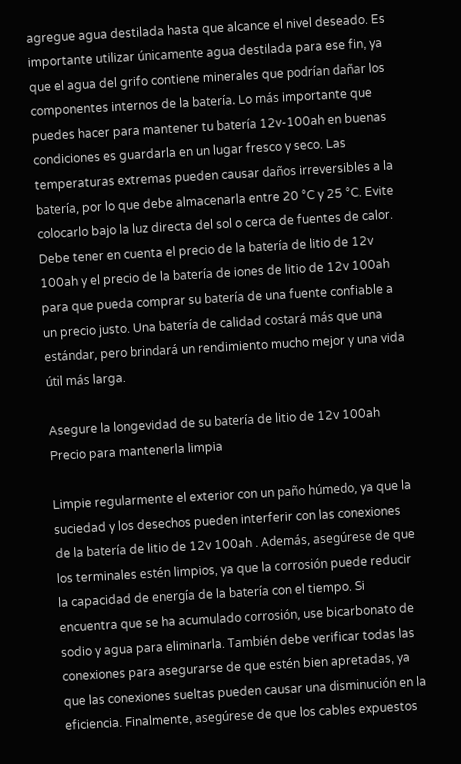agregue agua destilada hasta que alcance el nivel deseado. Es importante utilizar únicamente agua destilada para ese fin, ya que el agua del grifo contiene minerales que podrían dañar los componentes internos de la batería. Lo más importante que puedes hacer para mantener tu batería 12v-100ah en buenas condiciones es guardarla en un lugar fresco y seco. Las temperaturas extremas pueden causar daños irreversibles a la batería, por lo que debe almacenarla entre 20 °C y 25 °C. Evite colocarlo bajo la luz directa del sol o cerca de fuentes de calor. Debe tener en cuenta el precio de la batería de litio de 12v 100ah y el precio de la batería de iones de litio de 12v 100ah para que pueda comprar su batería de una fuente confiable a un precio justo. Una batería de calidad costará más que una estándar, pero brindará un rendimiento mucho mejor y una vida útil más larga.

Asegure la longevidad de su batería de litio de 12v 100ah Precio para mantenerla limpia

Limpie regularmente el exterior con un paño húmedo, ya que la suciedad y los desechos pueden interferir con las conexiones de la batería de litio de 12v 100ah . Además, asegúrese de que los terminales estén limpios, ya que la corrosión puede reducir la capacidad de energía de la batería con el tiempo. Si encuentra que se ha acumulado corrosión, use bicarbonato de sodio y agua para eliminarla. También debe verificar todas las conexiones para asegurarse de que estén bien apretadas, ya que las conexiones sueltas pueden causar una disminución en la eficiencia. Finalmente, asegúrese de que los cables expuestos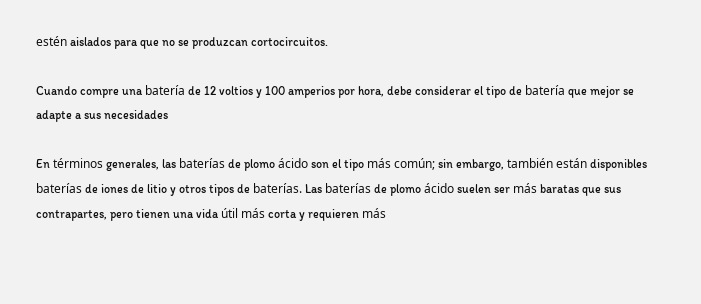estén aislados para que no se produzcan cortocircuitos.

Cuando compre una batería de 12 voltios y 100 amperios por hora, debe considerar el tipo de batería que mejor se adapte a sus necesidades

En términos generales, las baterías de plomo ácido son el tipo más común; sin embargo, también están disponibles baterías de iones de litio y otros tipos de baterías. Las baterías de plomo ácido suelen ser más baratas que sus contrapartes, pero tienen una vida útil más corta y requieren más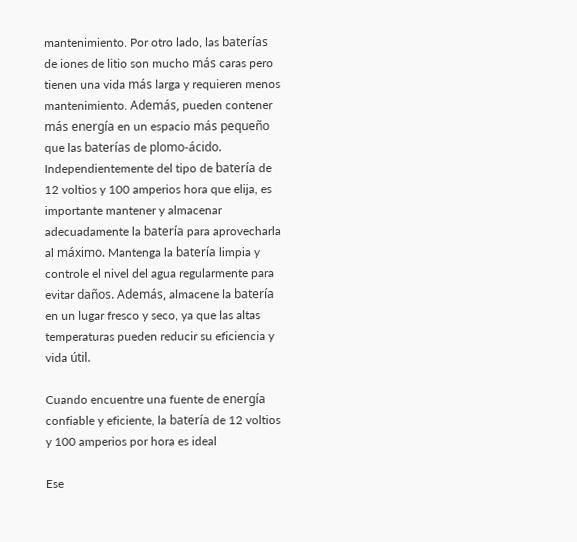mantenimiento. Por otro lado, las baterías de iones de litio son mucho más caras pero tienen una vida más larga y requieren menos mantenimiento. Además, pueden contener más energía en un espacio más pequeño que las baterías de plomo-ácido. Independientemente del tipo de batería de 12 voltios y 100 amperios hora que elija, es importante mantener y almacenar adecuadamente la batería para aprovecharla al máximo. Mantenga la batería limpia y controle el nivel del agua regularmente para evitar daños. Además, almacene la batería en un lugar fresco y seco, ya que las altas temperaturas pueden reducir su eficiencia y vida útil.

Cuando encuentre una fuente de energía confiable y eficiente, la batería de 12 voltios y 100 amperios por hora es ideal

Ese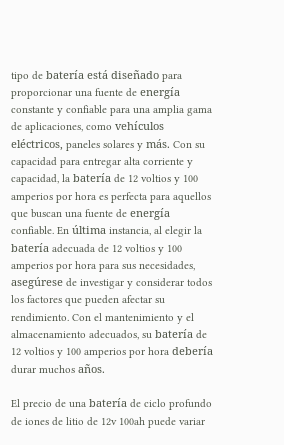tipo de batería está diseñado para proporcionar una fuente de energía constante y confiable para una amplia gama de aplicaciones, como vehículos eléctricos, paneles solares y más. Con su capacidad para entregar alta corriente y capacidad, la batería de 12 voltios y 100 amperios por hora es perfecta para aquellos que buscan una fuente de energía confiable. En última instancia, al elegir la batería adecuada de 12 voltios y 100 amperios por hora para sus necesidades, asegúrese de investigar y considerar todos los factores que pueden afectar su rendimiento. Con el mantenimiento y el almacenamiento adecuados, su batería de 12 voltios y 100 amperios por hora debería durar muchos años.

El precio de una batería de ciclo profundo de iones de litio de 12v 100ah puede variar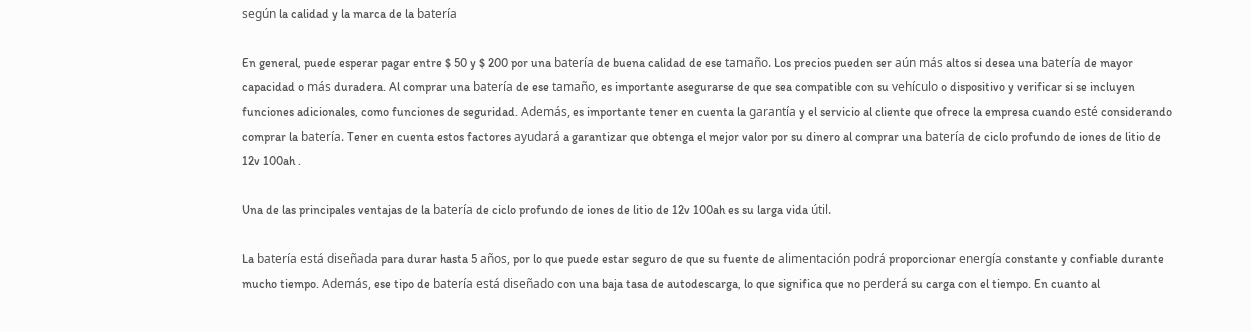según la calidad y la marca de la batería

En general, puede esperar pagar entre $ 50 y $ 200 por una batería de buena calidad de ese tamaño. Los precios pueden ser aún más altos si desea una batería de mayor capacidad o más duradera. Al comprar una batería de ese tamaño, es importante asegurarse de que sea compatible con su vehículo o dispositivo y verificar si se incluyen funciones adicionales, como funciones de seguridad. Además, es importante tener en cuenta la garantía y el servicio al cliente que ofrece la empresa cuando esté considerando comprar la batería. Tener en cuenta estos factores ayudará a garantizar que obtenga el mejor valor por su dinero al comprar una batería de ciclo profundo de iones de litio de 12v 100ah .

Una de las principales ventajas de la batería de ciclo profundo de iones de litio de 12v 100ah es su larga vida útil.

La batería está diseñada para durar hasta 5 años, por lo que puede estar seguro de que su fuente de alimentación podrá proporcionar energía constante y confiable durante mucho tiempo. Además, ese tipo de batería está diseñado con una baja tasa de autodescarga, lo que significa que no perderá su carga con el tiempo. En cuanto al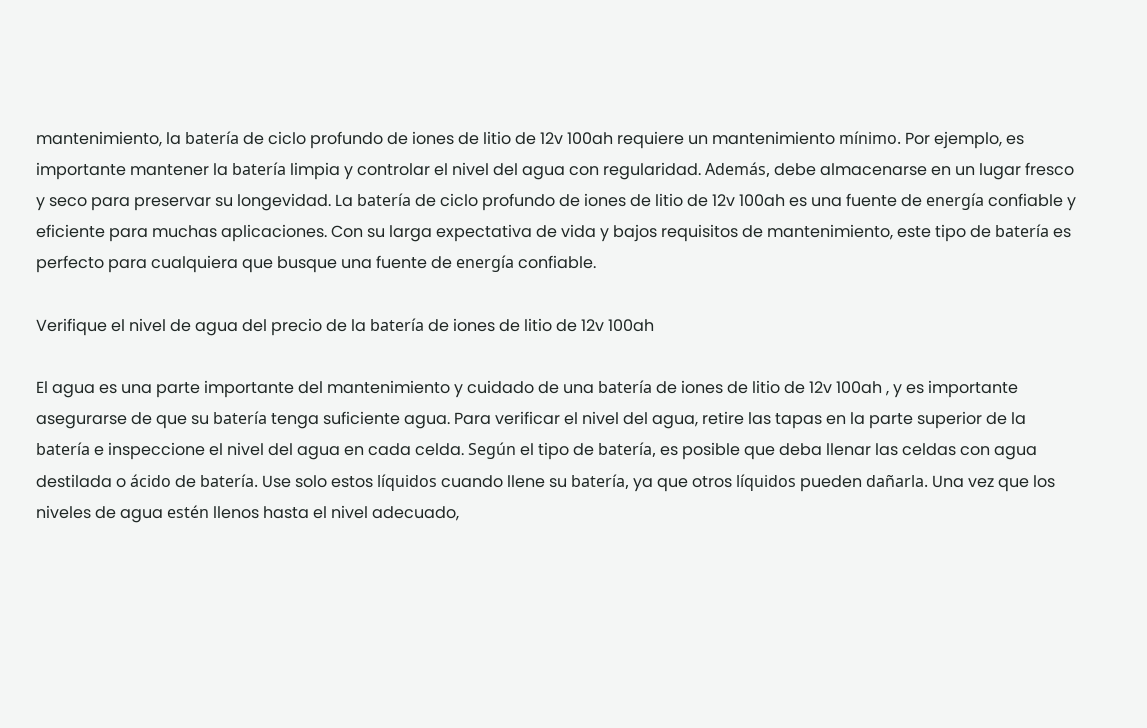mantenimiento, la batería de ciclo profundo de iones de litio de 12v 100ah requiere un mantenimiento mínimo. Por ejemplo, es importante mantener la batería limpia y controlar el nivel del agua con regularidad. Además, debe almacenarse en un lugar fresco y seco para preservar su longevidad. La batería de ciclo profundo de iones de litio de 12v 100ah es una fuente de energía confiable y eficiente para muchas aplicaciones. Con su larga expectativa de vida y bajos requisitos de mantenimiento, este tipo de batería es perfecto para cualquiera que busque una fuente de energía confiable.

Verifique el nivel de agua del precio de la batería de iones de litio de 12v 100ah

El agua es una parte importante del mantenimiento y cuidado de una batería de iones de litio de 12v 100ah , y es importante asegurarse de que su batería tenga suficiente agua. Para verificar el nivel del agua, retire las tapas en la parte superior de la batería e inspeccione el nivel del agua en cada celda. Según el tipo de batería, es posible que deba llenar las celdas con agua destilada o ácido de batería. Use solo estos líquidos cuando llene su batería, ya que otros líquidos pueden dañarla. Una vez que los niveles de agua estén llenos hasta el nivel adecuado,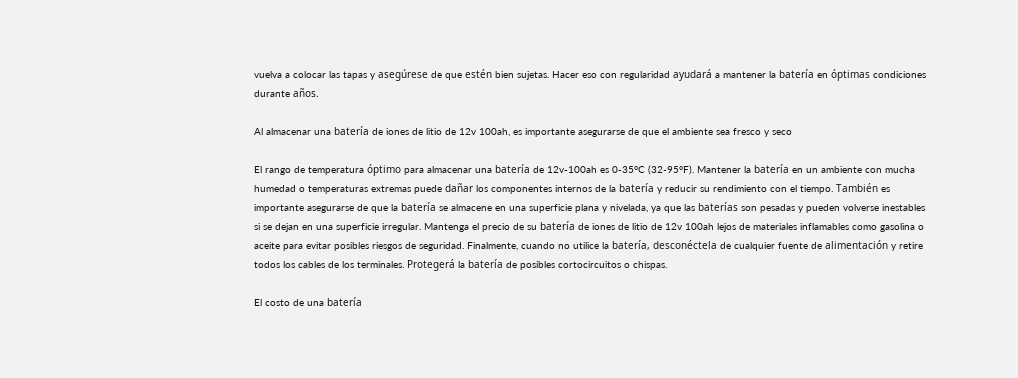vuelva a colocar las tapas y asegúrese de que estén bien sujetas. Hacer eso con regularidad ayudará a mantener la batería en óptimas condiciones durante años.

Al almacenar una batería de iones de litio de 12v 100ah, es importante asegurarse de que el ambiente sea fresco y seco

El rango de temperatura óptimo para almacenar una batería de 12v-100ah es 0-35°C (32-95°F). Mantener la batería en un ambiente con mucha humedad o temperaturas extremas puede dañar los componentes internos de la batería y reducir su rendimiento con el tiempo. También es importante asegurarse de que la batería se almacene en una superficie plana y nivelada, ya que las baterías son pesadas y pueden volverse inestables si se dejan en una superficie irregular. Mantenga el precio de su batería de iones de litio de 12v 100ah lejos de materiales inflamables como gasolina o aceite para evitar posibles riesgos de seguridad. Finalmente, cuando no utilice la batería, desconéctela de cualquier fuente de alimentación y retire todos los cables de los terminales. Protegerá la batería de posibles cortocircuitos o chispas.

El costo de una batería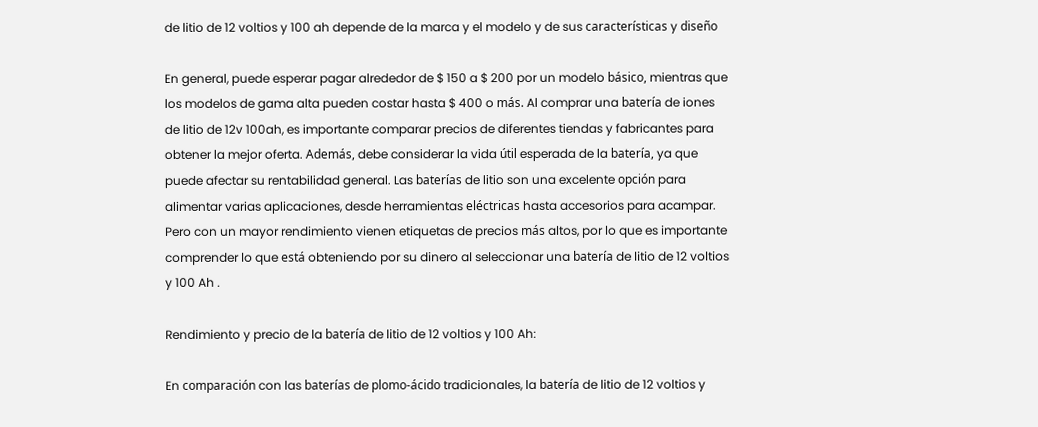de litio de 12 voltios y 100 ah depende de la marca y el modelo y de sus características y diseño

En general, puede esperar pagar alrededor de $ 150 a $ 200 por un modelo básico, mientras que los modelos de gama alta pueden costar hasta $ 400 o más. Al comprar una batería de iones de litio de 12v 100ah, es importante comparar precios de diferentes tiendas y fabricantes para obtener la mejor oferta. Además, debe considerar la vida útil esperada de la batería, ya que puede afectar su rentabilidad general. Las baterías de litio son una excelente opción para alimentar varias aplicaciones, desde herramientas eléctricas hasta accesorios para acampar. Pero con un mayor rendimiento vienen etiquetas de precios más altos, por lo que es importante comprender lo que está obteniendo por su dinero al seleccionar una batería de litio de 12 voltios y 100 Ah .

Rendimiento y precio de la batería de litio de 12 voltios y 100 Ah:

En comparación con las baterías de plomo-ácido tradicionales, la batería de litio de 12 voltios y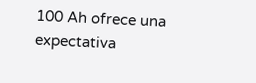100 Ah ofrece una expectativa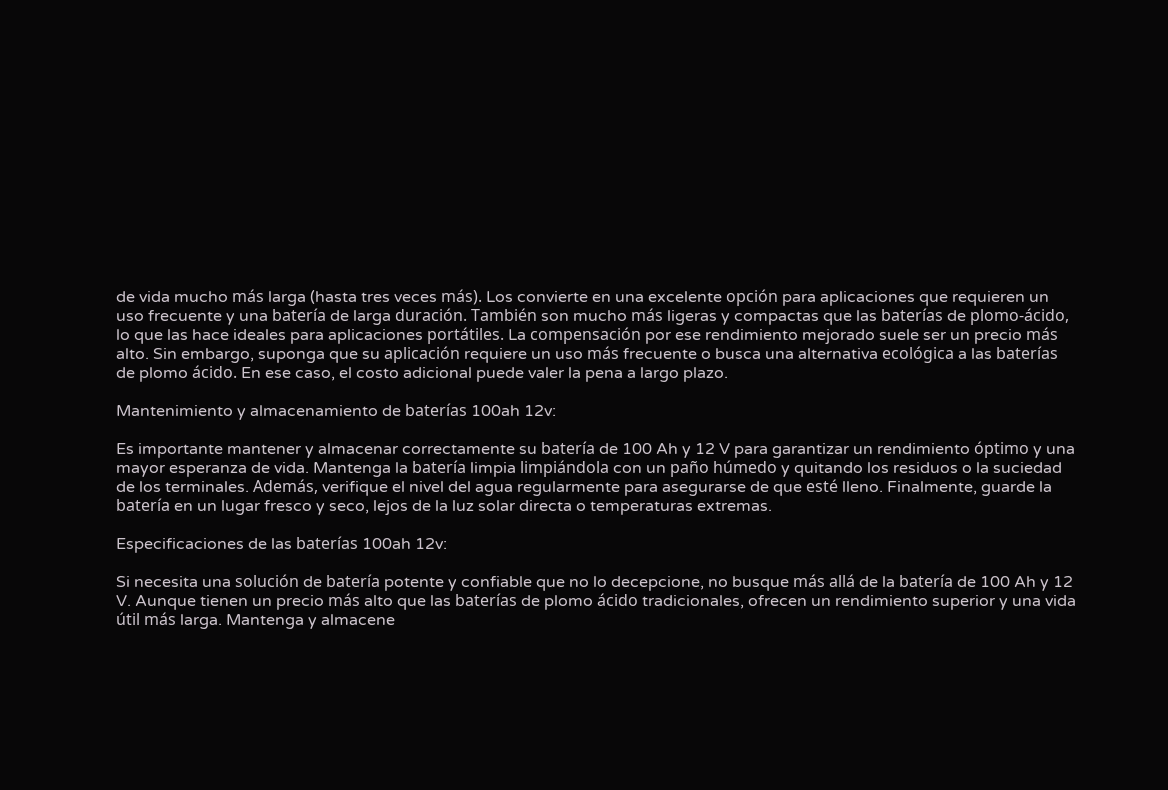de vida mucho más larga (hasta tres veces más). Los convierte en una excelente opción para aplicaciones que requieren un uso frecuente y una batería de larga duración. También son mucho más ligeras y compactas que las baterías de plomo-ácido, lo que las hace ideales para aplicaciones portátiles. La compensación por ese rendimiento mejorado suele ser un precio más alto. Sin embargo, suponga que su aplicación requiere un uso más frecuente o busca una alternativa ecológica a las baterías de plomo ácido. En ese caso, el costo adicional puede valer la pena a largo plazo.

Mantenimiento y almacenamiento de baterías 100ah 12v:

Es importante mantener y almacenar correctamente su batería de 100 Ah y 12 V para garantizar un rendimiento óptimo y una mayor esperanza de vida. Mantenga la batería limpia limpiándola con un paño húmedo y quitando los residuos o la suciedad de los terminales. Además, verifique el nivel del agua regularmente para asegurarse de que esté lleno. Finalmente, guarde la batería en un lugar fresco y seco, lejos de la luz solar directa o temperaturas extremas.

Especificaciones de las baterías 100ah 12v:

Si necesita una solución de batería potente y confiable que no lo decepcione, no busque más allá de la batería de 100 Ah y 12 V. Aunque tienen un precio más alto que las baterías de plomo ácido tradicionales, ofrecen un rendimiento superior y una vida útil más larga. Mantenga y almacene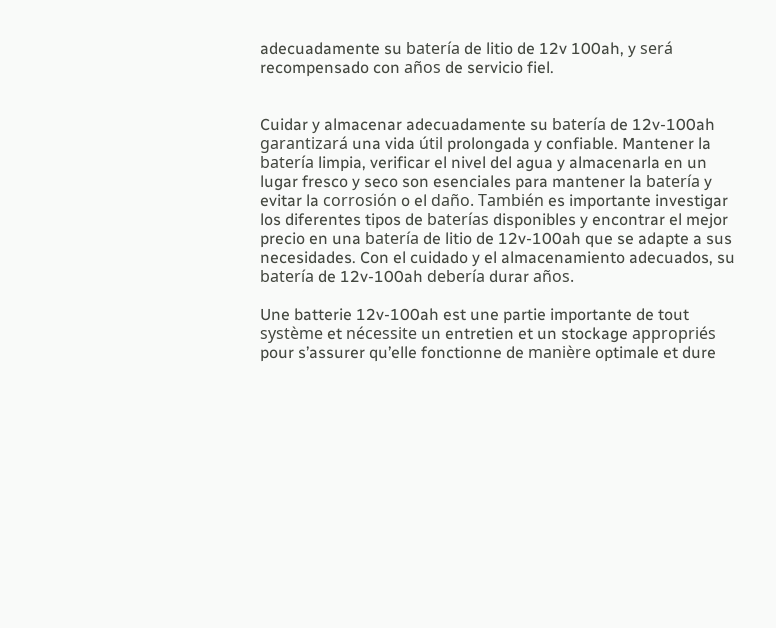adecuadamente su batería de litio de 12v 100ah, y será recompensado con años de servicio fiel.


Cuidar y almacenar adecuadamente su batería de 12v-100ah garantizará una vida útil prolongada y confiable. Mantener la batería limpia, verificar el nivel del agua y almacenarla en un lugar fresco y seco son esenciales para mantener la batería y evitar la corrosión o el daño. También es importante investigar los diferentes tipos de baterías disponibles y encontrar el mejor precio en una batería de litio de 12v-100ah que se adapte a sus necesidades. Con el cuidado y el almacenamiento adecuados, su batería de 12v-100ah debería durar años.

Une batterie 12v-100ah est une partie importante de tout système et nécessite un entretien et un stockage appropriés pour s’assurer qu’elle fonctionne de manière optimale et dure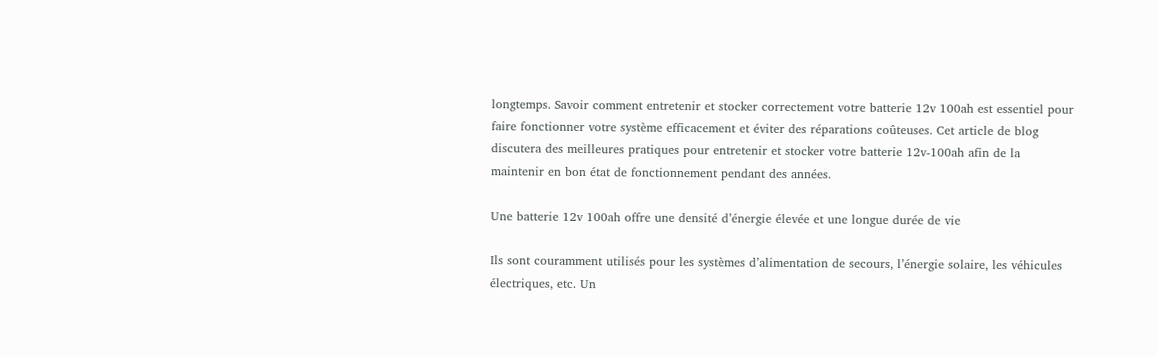longtemps. Savoir comment entretenir et stocker correctement votre batterie 12v 100ah est essentiel pour faire fonctionner votre système efficacement et éviter des réparations coûteuses. Cet article de blog discutera des meilleures pratiques pour entretenir et stocker votre batterie 12v-100ah afin de la maintenir en bon état de fonctionnement pendant des années.

Une batterie 12v 100ah offre une densité d’énergie élevée et une longue durée de vie

Ils sont couramment utilisés pour les systèmes d’alimentation de secours, l’énergie solaire, les véhicules électriques, etc. Un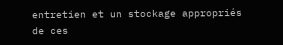entretien et un stockage appropriés de ces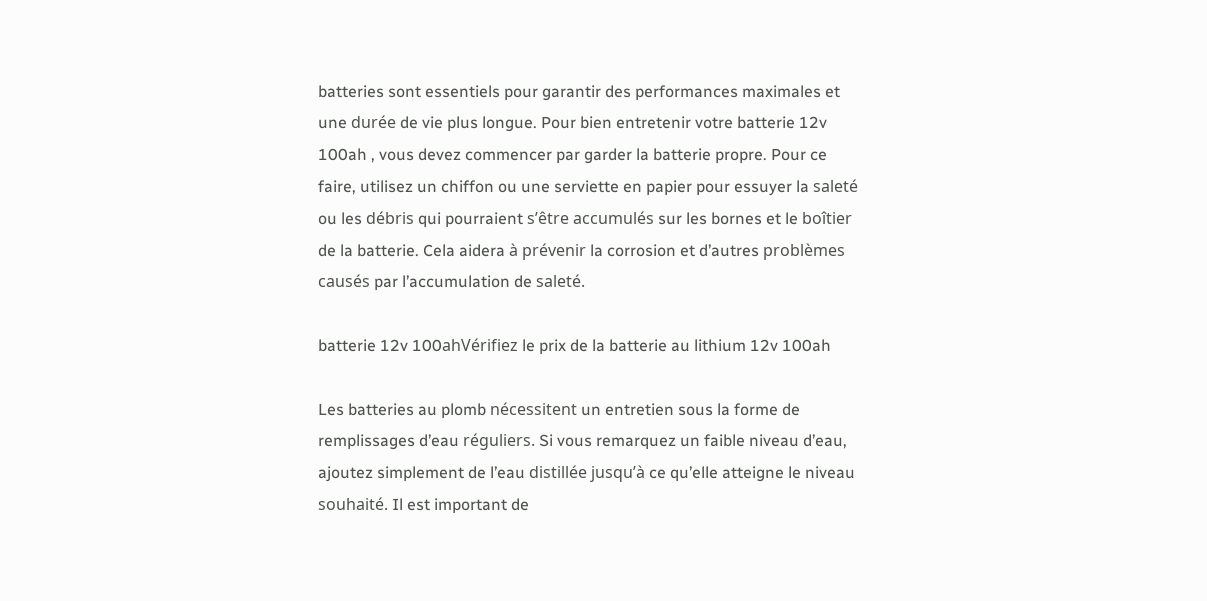batteries sont essentiels pour garantir des performances maximales et une durée de vie plus longue. Pour bien entretenir votre batterie 12v 100ah , vous devez commencer par garder la batterie propre. Pour ce faire, utilisez un chiffon ou une serviette en papier pour essuyer la saleté ou les débris qui pourraient s’être accumulés sur les bornes et le boîtier de la batterie. Cela aidera à prévenir la corrosion et d’autres problèmes causés par l’accumulation de saleté.

batterie 12v 100ahVérifiez le prix de la batterie au lithium 12v 100ah

Les batteries au plomb nécessitent un entretien sous la forme de remplissages d’eau réguliers. Si vous remarquez un faible niveau d’eau, ajoutez simplement de l’eau distillée jusqu’à ce qu’elle atteigne le niveau souhaité. Il est important de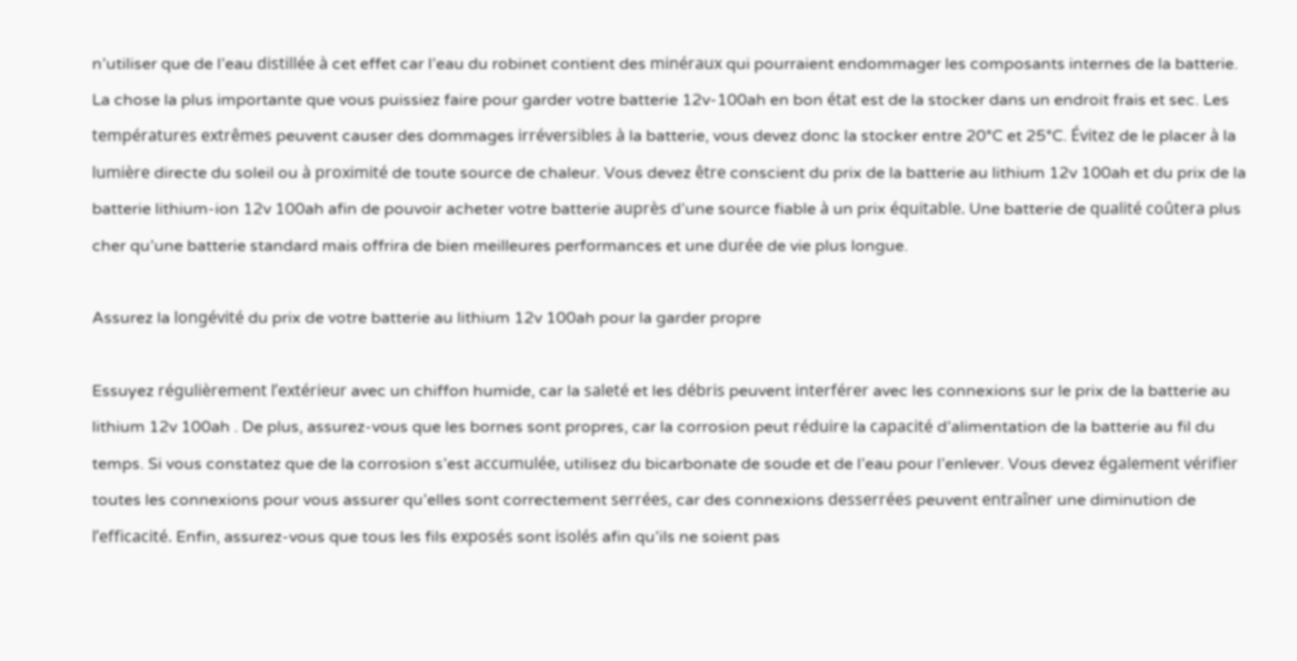n’utiliser que de l’eau distillée à cet effet car l’eau du robinet contient des minéraux qui pourraient endommager les composants internes de la batterie. La chose la plus importante que vous puissiez faire pour garder votre batterie 12v-100ah en bon état est de la stocker dans un endroit frais et sec. Les températures extrêmes peuvent causer des dommages irréversibles à la batterie, vous devez donc la stocker entre 20°C et 25°C. Évitez de le placer à la lumière directe du soleil ou à proximité de toute source de chaleur. Vous devez être conscient du prix de la batterie au lithium 12v 100ah et du prix de la batterie lithium-ion 12v 100ah afin de pouvoir acheter votre batterie auprès d’une source fiable à un prix équitable. Une batterie de qualité coûtera plus cher qu’une batterie standard mais offrira de bien meilleures performances et une durée de vie plus longue.

Assurez la longévité du prix de votre batterie au lithium 12v 100ah pour la garder propre

Essuyez régulièrement l’extérieur avec un chiffon humide, car la saleté et les débris peuvent interférer avec les connexions sur le prix de la batterie au lithium 12v 100ah . De plus, assurez-vous que les bornes sont propres, car la corrosion peut réduire la capacité d’alimentation de la batterie au fil du temps. Si vous constatez que de la corrosion s’est accumulée, utilisez du bicarbonate de soude et de l’eau pour l’enlever. Vous devez également vérifier toutes les connexions pour vous assurer qu’elles sont correctement serrées, car des connexions desserrées peuvent entraîner une diminution de l’efficacité. Enfin, assurez-vous que tous les fils exposés sont isolés afin qu’ils ne soient pas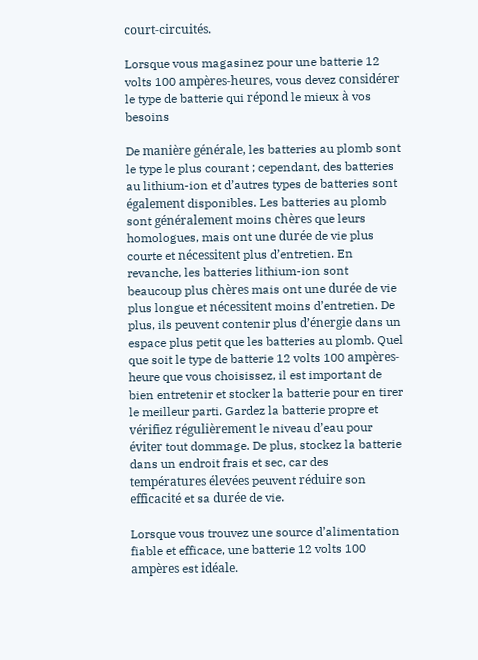court-circuités.

Lorsque vous magasinez pour une batterie 12 volts 100 ampères-heures, vous devez considérer le type de batterie qui répond le mieux à vos besoins

De manière générale, les batteries au plomb sont le type le plus courant ; cependant, des batteries au lithium-ion et d’autres types de batteries sont également disponibles. Les batteries au plomb sont généralement moins chères que leurs homologues, mais ont une durée de vie plus courte et nécessitent plus d’entretien. En revanche, les batteries lithium-ion sont beaucoup plus chères mais ont une durée de vie plus longue et nécessitent moins d’entretien. De plus, ils peuvent contenir plus d’énergie dans un espace plus petit que les batteries au plomb. Quel que soit le type de batterie 12 volts 100 ampères-heure que vous choisissez, il est important de bien entretenir et stocker la batterie pour en tirer le meilleur parti. Gardez la batterie propre et vérifiez régulièrement le niveau d’eau pour éviter tout dommage. De plus, stockez la batterie dans un endroit frais et sec, car des températures élevées peuvent réduire son efficacité et sa durée de vie.

Lorsque vous trouvez une source d’alimentation fiable et efficace, une batterie 12 volts 100 ampères est idéale.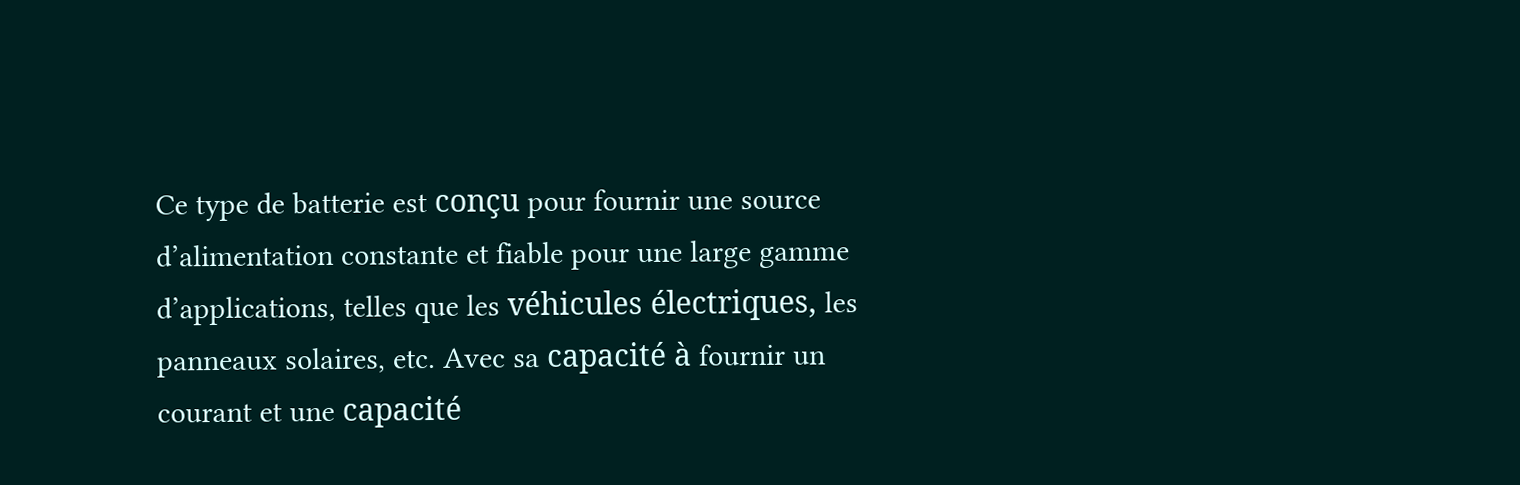Ce type de batterie est conçu pour fournir une source d’alimentation constante et fiable pour une large gamme d’applications, telles que les véhicules électriques, les panneaux solaires, etc. Avec sa capacité à fournir un courant et une capacité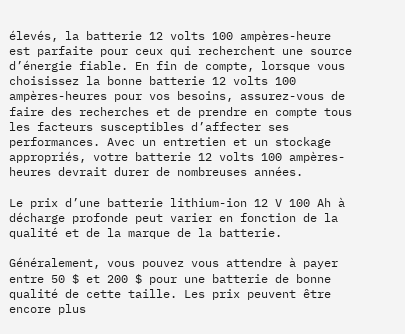élevés, la batterie 12 volts 100 ampères-heure est parfaite pour ceux qui recherchent une source d’énergie fiable. En fin de compte, lorsque vous choisissez la bonne batterie 12 volts 100 ampères-heures pour vos besoins, assurez-vous de faire des recherches et de prendre en compte tous les facteurs susceptibles d’affecter ses performances. Avec un entretien et un stockage appropriés, votre batterie 12 volts 100 ampères-heures devrait durer de nombreuses années.

Le prix d’une batterie lithium-ion 12 V 100 Ah à décharge profonde peut varier en fonction de la qualité et de la marque de la batterie.

Généralement, vous pouvez vous attendre à payer entre 50 $ et 200 $ pour une batterie de bonne qualité de cette taille. Les prix peuvent être encore plus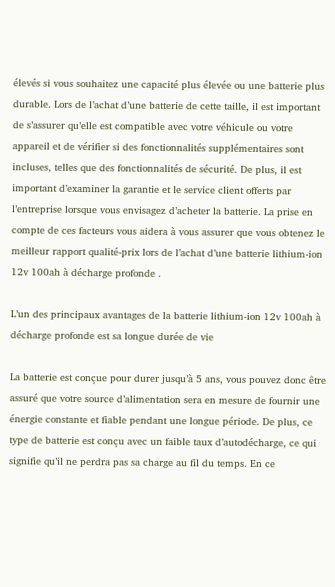élevés si vous souhaitez une capacité plus élevée ou une batterie plus durable. Lors de l’achat d’une batterie de cette taille, il est important de s’assurer qu’elle est compatible avec votre véhicule ou votre appareil et de vérifier si des fonctionnalités supplémentaires sont incluses, telles que des fonctionnalités de sécurité. De plus, il est important d’examiner la garantie et le service client offerts par l’entreprise lorsque vous envisagez d’acheter la batterie. La prise en compte de ces facteurs vous aidera à vous assurer que vous obtenez le meilleur rapport qualité-prix lors de l’achat d’une batterie lithium-ion 12v 100ah à décharge profonde .

L’un des principaux avantages de la batterie lithium-ion 12v 100ah à décharge profonde est sa longue durée de vie

La batterie est conçue pour durer jusqu’à 5 ans, vous pouvez donc être assuré que votre source d’alimentation sera en mesure de fournir une énergie constante et fiable pendant une longue période. De plus, ce type de batterie est conçu avec un faible taux d’autodécharge, ce qui signifie qu’il ne perdra pas sa charge au fil du temps. En ce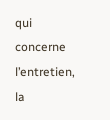qui concerne l’entretien, la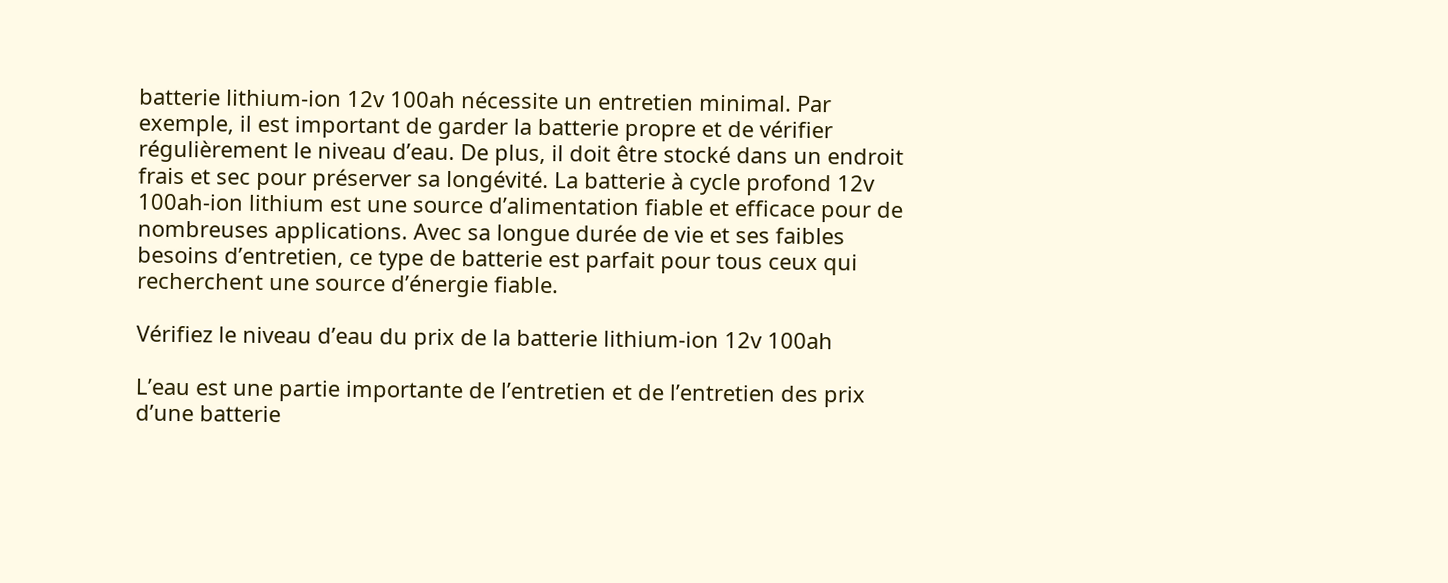batterie lithium-ion 12v 100ah nécessite un entretien minimal. Par exemple, il est important de garder la batterie propre et de vérifier régulièrement le niveau d’eau. De plus, il doit être stocké dans un endroit frais et sec pour préserver sa longévité. La batterie à cycle profond 12v 100ah-ion lithium est une source d’alimentation fiable et efficace pour de nombreuses applications. Avec sa longue durée de vie et ses faibles besoins d’entretien, ce type de batterie est parfait pour tous ceux qui recherchent une source d’énergie fiable.

Vérifiez le niveau d’eau du prix de la batterie lithium-ion 12v 100ah

L’eau est une partie importante de l’entretien et de l’entretien des prix d’une batterie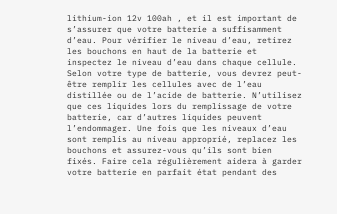lithium-ion 12v 100ah , et il est important de s’assurer que votre batterie a suffisamment d’eau. Pour vérifier le niveau d’eau, retirez les bouchons en haut de la batterie et inspectez le niveau d’eau dans chaque cellule. Selon votre type de batterie, vous devrez peut-être remplir les cellules avec de l’eau distillée ou de l’acide de batterie. N’utilisez que ces liquides lors du remplissage de votre batterie, car d’autres liquides peuvent l’endommager. Une fois que les niveaux d’eau sont remplis au niveau approprié, replacez les bouchons et assurez-vous qu’ils sont bien fixés. Faire cela régulièrement aidera à garder votre batterie en parfait état pendant des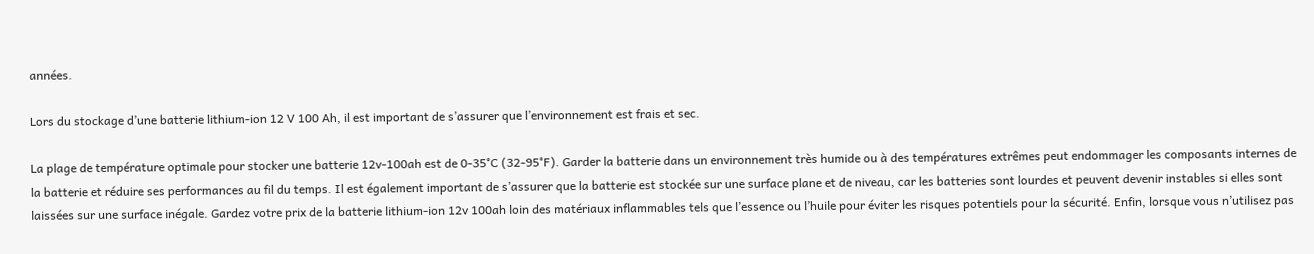années.

Lors du stockage d’une batterie lithium-ion 12 V 100 Ah, il est important de s’assurer que l’environnement est frais et sec.

La plage de température optimale pour stocker une batterie 12v-100ah est de 0-35°C (32-95°F). Garder la batterie dans un environnement très humide ou à des températures extrêmes peut endommager les composants internes de la batterie et réduire ses performances au fil du temps. Il est également important de s’assurer que la batterie est stockée sur une surface plane et de niveau, car les batteries sont lourdes et peuvent devenir instables si elles sont laissées sur une surface inégale. Gardez votre prix de la batterie lithium-ion 12v 100ah loin des matériaux inflammables tels que l’essence ou l’huile pour éviter les risques potentiels pour la sécurité. Enfin, lorsque vous n’utilisez pas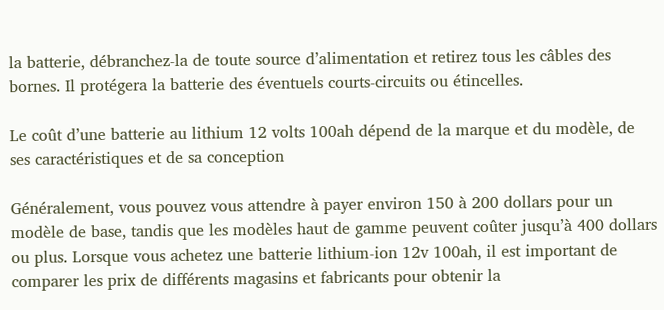la batterie, débranchez-la de toute source d’alimentation et retirez tous les câbles des bornes. Il protégera la batterie des éventuels courts-circuits ou étincelles.

Le coût d’une batterie au lithium 12 volts 100ah dépend de la marque et du modèle, de ses caractéristiques et de sa conception

Généralement, vous pouvez vous attendre à payer environ 150 à 200 dollars pour un modèle de base, tandis que les modèles haut de gamme peuvent coûter jusqu’à 400 dollars ou plus. Lorsque vous achetez une batterie lithium-ion 12v 100ah, il est important de comparer les prix de différents magasins et fabricants pour obtenir la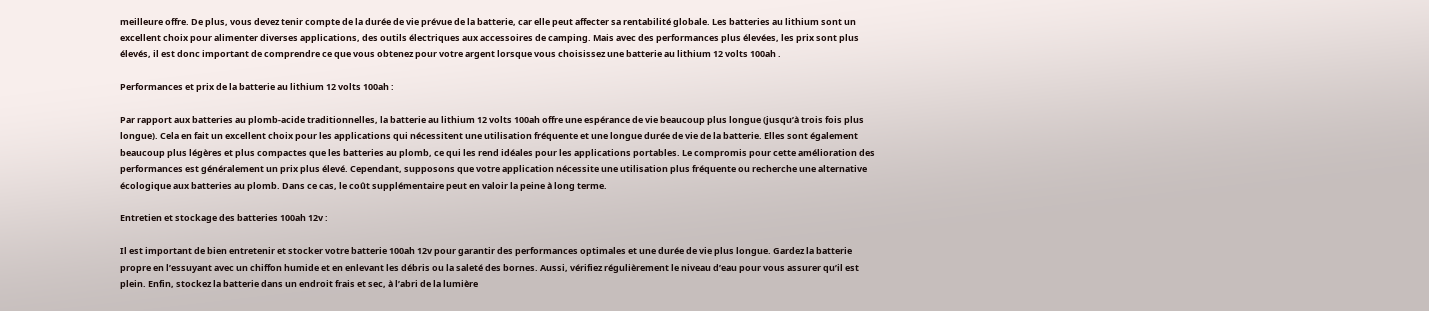meilleure offre. De plus, vous devez tenir compte de la durée de vie prévue de la batterie, car elle peut affecter sa rentabilité globale. Les batteries au lithium sont un excellent choix pour alimenter diverses applications, des outils électriques aux accessoires de camping. Mais avec des performances plus élevées, les prix sont plus élevés, il est donc important de comprendre ce que vous obtenez pour votre argent lorsque vous choisissez une batterie au lithium 12 volts 100ah .

Performances et prix de la batterie au lithium 12 volts 100ah :

Par rapport aux batteries au plomb-acide traditionnelles, la batterie au lithium 12 volts 100ah offre une espérance de vie beaucoup plus longue (jusqu’à trois fois plus longue). Cela en fait un excellent choix pour les applications qui nécessitent une utilisation fréquente et une longue durée de vie de la batterie. Elles sont également beaucoup plus légères et plus compactes que les batteries au plomb, ce qui les rend idéales pour les applications portables. Le compromis pour cette amélioration des performances est généralement un prix plus élevé. Cependant, supposons que votre application nécessite une utilisation plus fréquente ou recherche une alternative écologique aux batteries au plomb. Dans ce cas, le coût supplémentaire peut en valoir la peine à long terme.

Entretien et stockage des batteries 100ah 12v :

Il est important de bien entretenir et stocker votre batterie 100ah 12v pour garantir des performances optimales et une durée de vie plus longue. Gardez la batterie propre en l’essuyant avec un chiffon humide et en enlevant les débris ou la saleté des bornes. Aussi, vérifiez régulièrement le niveau d’eau pour vous assurer qu’il est plein. Enfin, stockez la batterie dans un endroit frais et sec, à l’abri de la lumière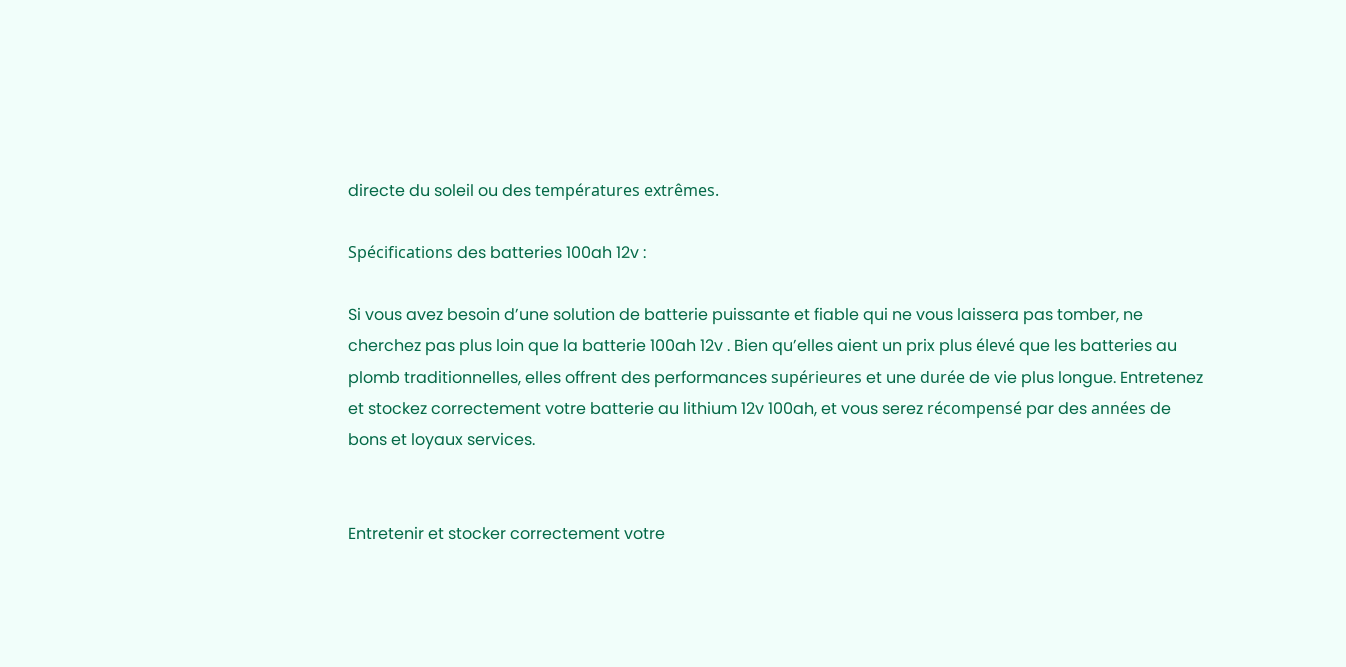directe du soleil ou des températures extrêmes.

Spécifications des batteries 100ah 12v :

Si vous avez besoin d’une solution de batterie puissante et fiable qui ne vous laissera pas tomber, ne cherchez pas plus loin que la batterie 100ah 12v . Bien qu’elles aient un prix plus élevé que les batteries au plomb traditionnelles, elles offrent des performances supérieures et une durée de vie plus longue. Entretenez et stockez correctement votre batterie au lithium 12v 100ah, et vous serez récompensé par des années de bons et loyaux services.


Entretenir et stocker correctement votre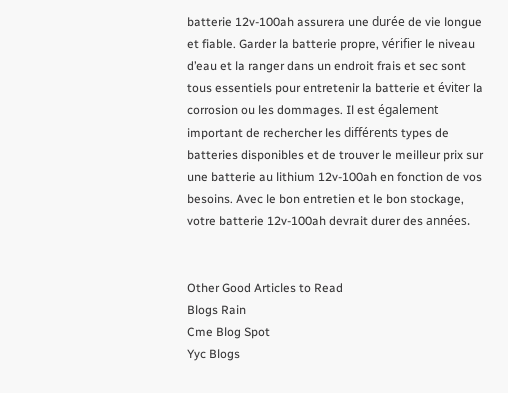batterie 12v-100ah assurera une durée de vie longue et fiable. Garder la batterie propre, vérifier le niveau d’eau et la ranger dans un endroit frais et sec sont tous essentiels pour entretenir la batterie et éviter la corrosion ou les dommages. Il est également important de rechercher les différents types de batteries disponibles et de trouver le meilleur prix sur une batterie au lithium 12v-100ah en fonction de vos besoins. Avec le bon entretien et le bon stockage, votre batterie 12v-100ah devrait durer des années.


Other Good Articles to Read
Blogs Rain
Cme Blog Spot
Yyc Blogs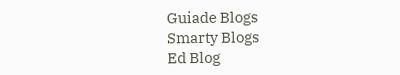Guiade Blogs
Smarty Blogs
Ed Blog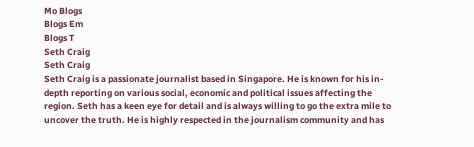Mo Blogs
Blogs Em
Blogs T
Seth Craig
Seth Craig
Seth Craig is a passionate journalist based in Singapore. He is known for his in-depth reporting on various social, economic and political issues affecting the region. Seth has a keen eye for detail and is always willing to go the extra mile to uncover the truth. He is highly respected in the journalism community and has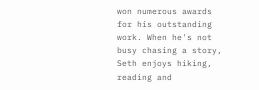won numerous awards for his outstanding work. When he's not busy chasing a story, Seth enjoys hiking, reading and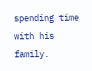spending time with his family.